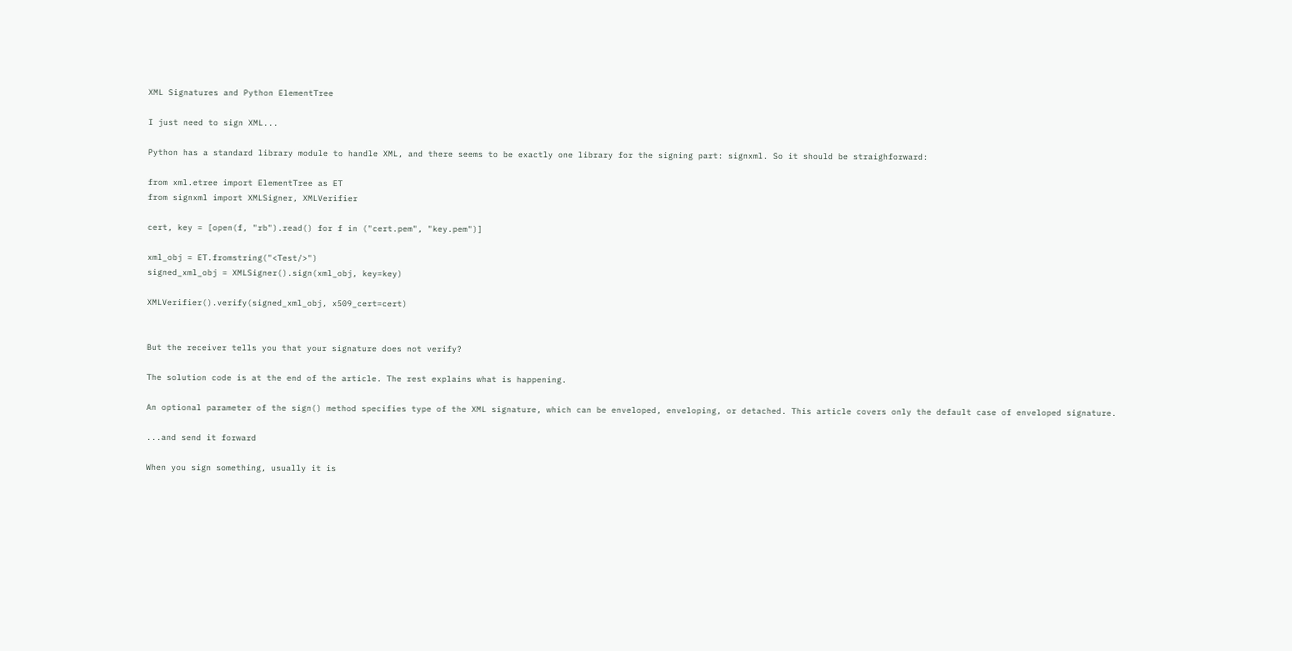XML Signatures and Python ElementTree

I just need to sign XML...

Python has a standard library module to handle XML, and there seems to be exactly one library for the signing part: signxml. So it should be straighforward:

from xml.etree import ElementTree as ET
from signxml import XMLSigner, XMLVerifier

cert, key = [open(f, "rb").read() for f in ("cert.pem", "key.pem")]

xml_obj = ET.fromstring("<Test/>")
signed_xml_obj = XMLSigner().sign(xml_obj, key=key)

XMLVerifier().verify(signed_xml_obj, x509_cert=cert)


But the receiver tells you that your signature does not verify?

The solution code is at the end of the article. The rest explains what is happening.

An optional parameter of the sign() method specifies type of the XML signature, which can be enveloped, enveloping, or detached. This article covers only the default case of enveloped signature.

...and send it forward

When you sign something, usually it is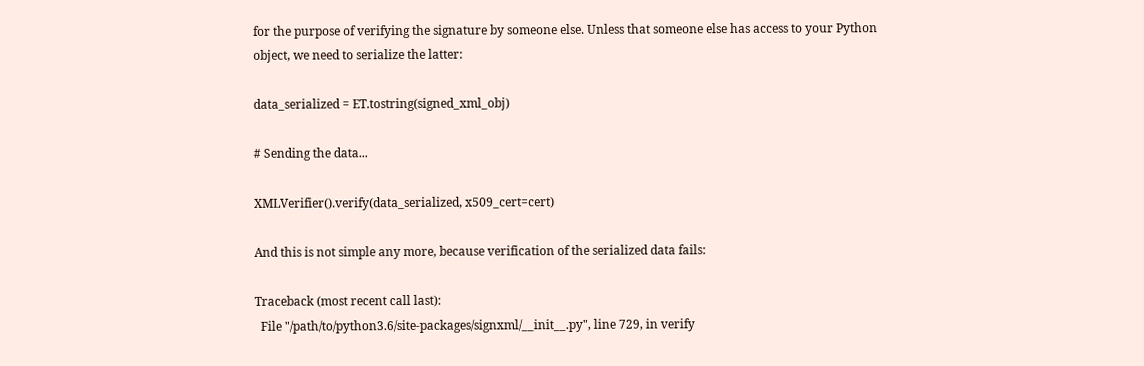for the purpose of verifying the signature by someone else. Unless that someone else has access to your Python object, we need to serialize the latter:

data_serialized = ET.tostring(signed_xml_obj)

# Sending the data...

XMLVerifier().verify(data_serialized, x509_cert=cert)

And this is not simple any more, because verification of the serialized data fails:

Traceback (most recent call last):
  File "/path/to/python3.6/site-packages/signxml/__init__.py", line 729, in verify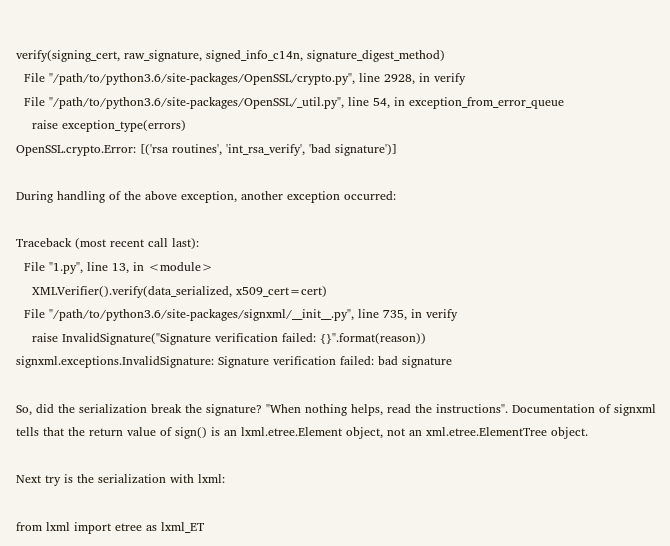verify(signing_cert, raw_signature, signed_info_c14n, signature_digest_method)
  File "/path/to/python3.6/site-packages/OpenSSL/crypto.py", line 2928, in verify
  File "/path/to/python3.6/site-packages/OpenSSL/_util.py", line 54, in exception_from_error_queue
    raise exception_type(errors)
OpenSSL.crypto.Error: [('rsa routines', 'int_rsa_verify', 'bad signature')]

During handling of the above exception, another exception occurred:

Traceback (most recent call last):
  File "1.py", line 13, in <module>
    XMLVerifier().verify(data_serialized, x509_cert=cert)
  File "/path/to/python3.6/site-packages/signxml/__init__.py", line 735, in verify
    raise InvalidSignature("Signature verification failed: {}".format(reason))
signxml.exceptions.InvalidSignature: Signature verification failed: bad signature

So, did the serialization break the signature? "When nothing helps, read the instructions". Documentation of signxml tells that the return value of sign() is an lxml.etree.Element object, not an xml.etree.ElementTree object.

Next try is the serialization with lxml:

from lxml import etree as lxml_ET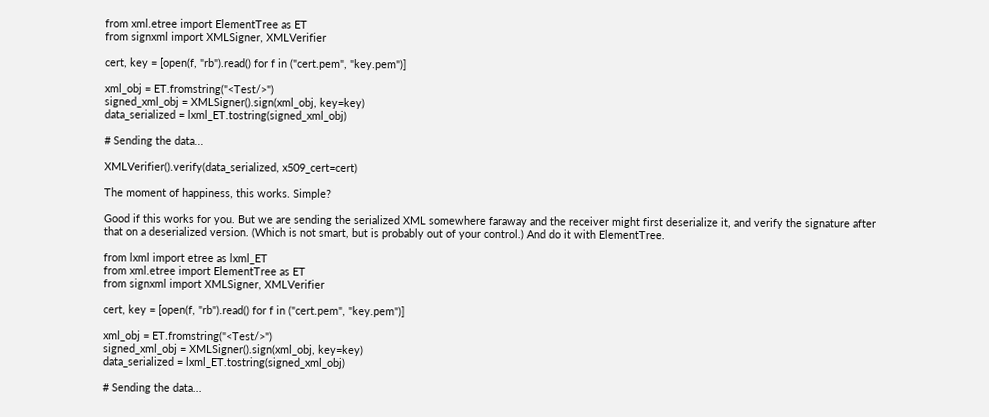from xml.etree import ElementTree as ET
from signxml import XMLSigner, XMLVerifier

cert, key = [open(f, "rb").read() for f in ("cert.pem", "key.pem")]

xml_obj = ET.fromstring("<Test/>")
signed_xml_obj = XMLSigner().sign(xml_obj, key=key)
data_serialized = lxml_ET.tostring(signed_xml_obj)

# Sending the data...

XMLVerifier().verify(data_serialized, x509_cert=cert)

The moment of happiness, this works. Simple?

Good if this works for you. But we are sending the serialized XML somewhere faraway and the receiver might first deserialize it, and verify the signature after that on a deserialized version. (Which is not smart, but is probably out of your control.) And do it with ElementTree.

from lxml import etree as lxml_ET
from xml.etree import ElementTree as ET
from signxml import XMLSigner, XMLVerifier

cert, key = [open(f, "rb").read() for f in ("cert.pem", "key.pem")]

xml_obj = ET.fromstring("<Test/>")
signed_xml_obj = XMLSigner().sign(xml_obj, key=key)
data_serialized = lxml_ET.tostring(signed_xml_obj)

# Sending the data...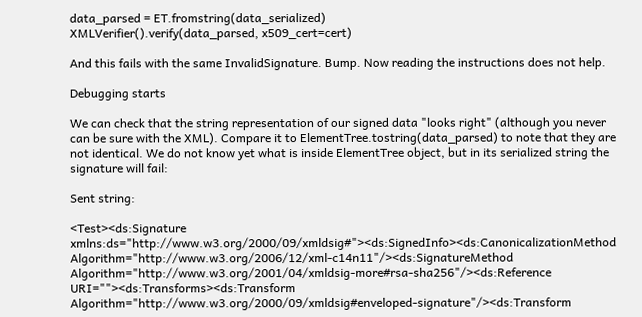data_parsed = ET.fromstring(data_serialized)
XMLVerifier().verify(data_parsed, x509_cert=cert)

And this fails with the same InvalidSignature. Bump. Now reading the instructions does not help.

Debugging starts

We can check that the string representation of our signed data "looks right" (although you never can be sure with the XML). Compare it to ElementTree.tostring(data_parsed) to note that they are not identical. We do not know yet what is inside ElementTree object, but in its serialized string the signature will fail:

Sent string:

<Test><ds:Signature xmlns:ds="http://www.w3.org/2000/09/xmldsig#"><ds:SignedInfo><ds:CanonicalizationMethod Algorithm="http://www.w3.org/2006/12/xml-c14n11"/><ds:SignatureMethod Algorithm="http://www.w3.org/2001/04/xmldsig-more#rsa-sha256"/><ds:Reference URI=""><ds:Transforms><ds:Transform Algorithm="http://www.w3.org/2000/09/xmldsig#enveloped-signature"/><ds:Transform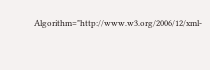Algorithm="http://www.w3.org/2006/12/xml-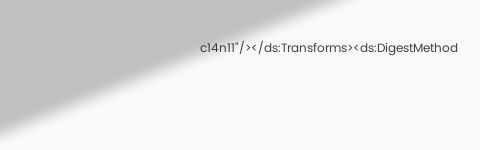c14n11"/></ds:Transforms><ds:DigestMethod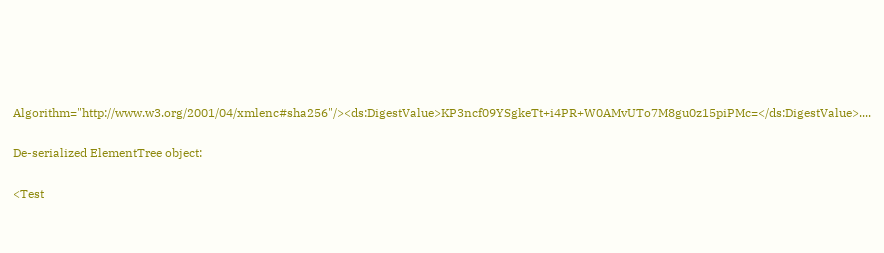Algorithm="http://www.w3.org/2001/04/xmlenc#sha256"/><ds:DigestValue>KP3ncf09YSgkeTt+i4PR+W0AMvUTo7M8gu0z15piPMc=</ds:DigestValue>....

De-serialized ElementTree object:

<Test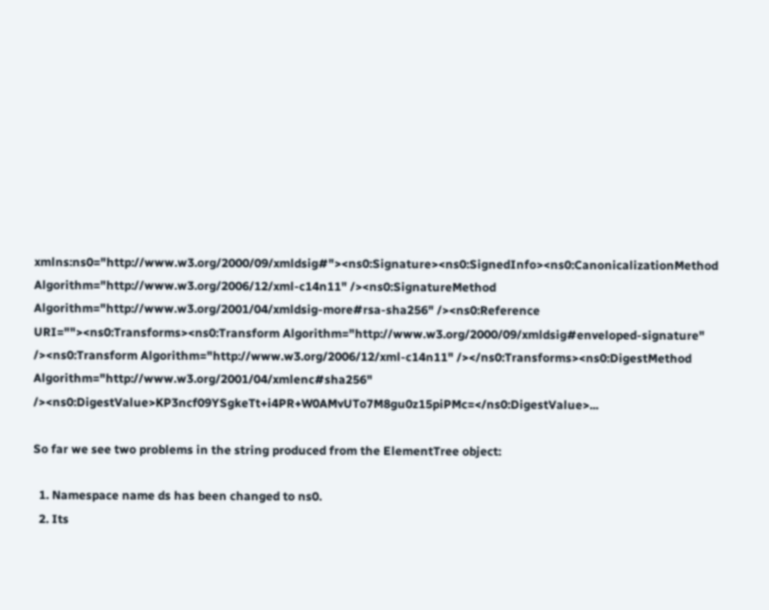xmlns:ns0="http://www.w3.org/2000/09/xmldsig#"><ns0:Signature><ns0:SignedInfo><ns0:CanonicalizationMethod Algorithm="http://www.w3.org/2006/12/xml-c14n11" /><ns0:SignatureMethod Algorithm="http://www.w3.org/2001/04/xmldsig-more#rsa-sha256" /><ns0:Reference URI=""><ns0:Transforms><ns0:Transform Algorithm="http://www.w3.org/2000/09/xmldsig#enveloped-signature" /><ns0:Transform Algorithm="http://www.w3.org/2006/12/xml-c14n11" /></ns0:Transforms><ns0:DigestMethod Algorithm="http://www.w3.org/2001/04/xmlenc#sha256" /><ns0:DigestValue>KP3ncf09YSgkeTt+i4PR+W0AMvUTo7M8gu0z15piPMc=</ns0:DigestValue>...

So far we see two problems in the string produced from the ElementTree object:

  1. Namespace name ds has been changed to ns0.
  2. Its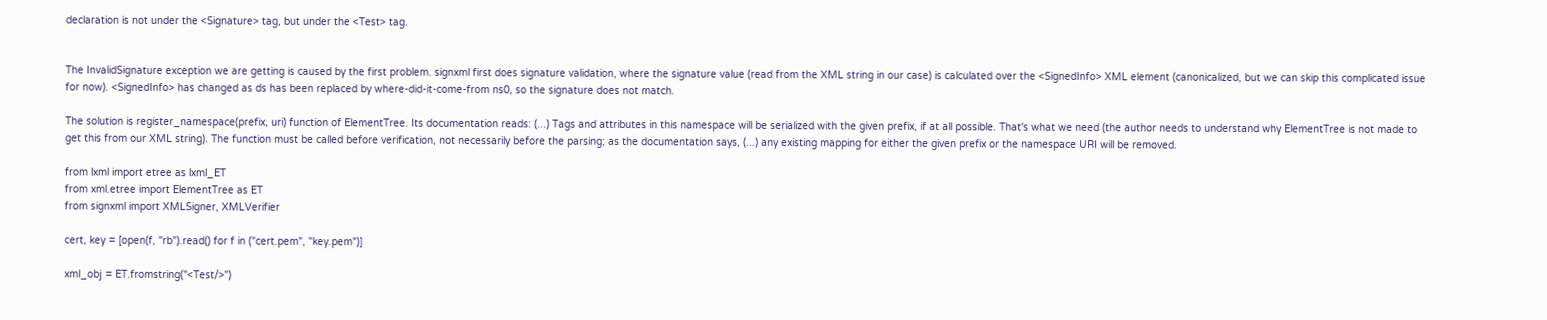declaration is not under the <Signature> tag, but under the <Test> tag.


The InvalidSignature exception we are getting is caused by the first problem. signxml first does signature validation, where the signature value (read from the XML string in our case) is calculated over the <SignedInfo> XML element (canonicalized, but we can skip this complicated issue for now). <SignedInfo> has changed as ds has been replaced by where-did-it-come-from ns0, so the signature does not match.

The solution is register_namespace(prefix, uri) function of ElementTree. Its documentation reads: (...) Tags and attributes in this namespace will be serialized with the given prefix, if at all possible. That's what we need (the author needs to understand why ElementTree is not made to get this from our XML string). The function must be called before verification, not necessarily before the parsing; as the documentation says, (...) any existing mapping for either the given prefix or the namespace URI will be removed.

from lxml import etree as lxml_ET
from xml.etree import ElementTree as ET
from signxml import XMLSigner, XMLVerifier

cert, key = [open(f, "rb").read() for f in ("cert.pem", "key.pem")]

xml_obj = ET.fromstring("<Test/>")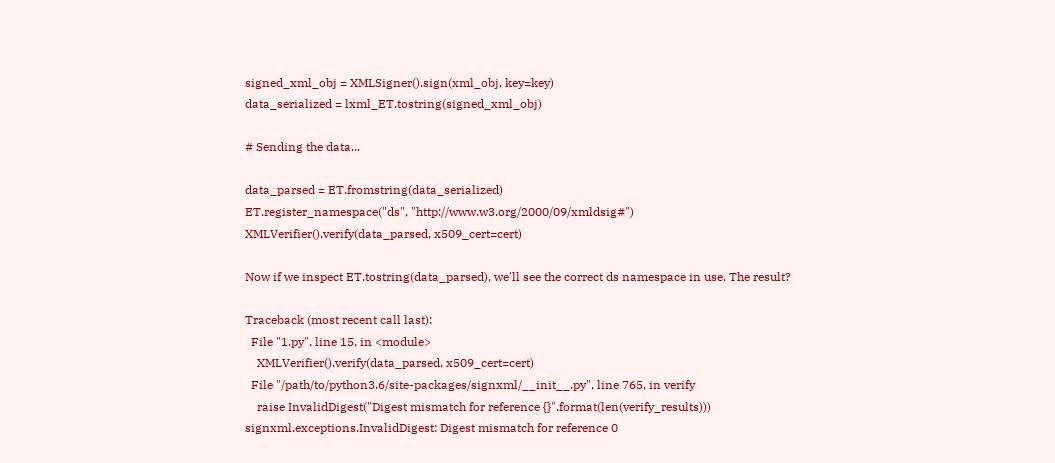signed_xml_obj = XMLSigner().sign(xml_obj, key=key)
data_serialized = lxml_ET.tostring(signed_xml_obj)

# Sending the data...

data_parsed = ET.fromstring(data_serialized)
ET.register_namespace("ds", "http://www.w3.org/2000/09/xmldsig#")
XMLVerifier().verify(data_parsed, x509_cert=cert)

Now if we inspect ET.tostring(data_parsed), we'll see the correct ds namespace in use. The result?

Traceback (most recent call last):
  File "1.py", line 15, in <module>
    XMLVerifier().verify(data_parsed, x509_cert=cert)
  File "/path/to/python3.6/site-packages/signxml/__init__.py", line 765, in verify
    raise InvalidDigest("Digest mismatch for reference {}".format(len(verify_results)))
signxml.exceptions.InvalidDigest: Digest mismatch for reference 0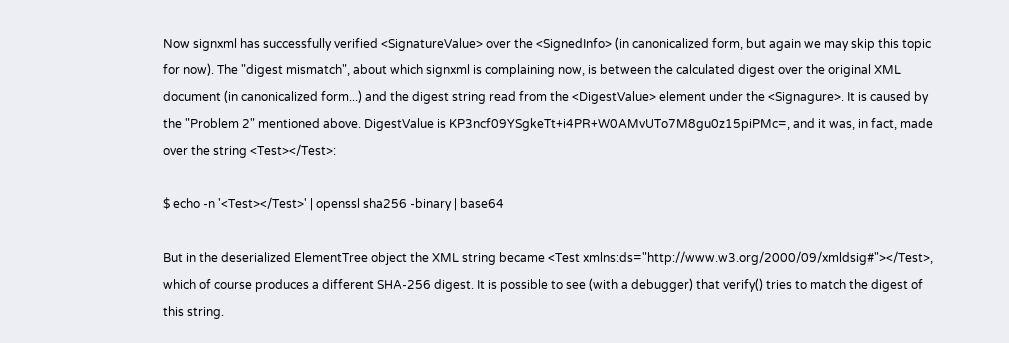Now signxml has successfully verified <SignatureValue> over the <SignedInfo> (in canonicalized form, but again we may skip this topic for now). The "digest mismatch", about which signxml is complaining now, is between the calculated digest over the original XML document (in canonicalized form...) and the digest string read from the <DigestValue> element under the <Signagure>. It is caused by the "Problem 2" mentioned above. DigestValue is KP3ncf09YSgkeTt+i4PR+W0AMvUTo7M8gu0z15piPMc=, and it was, in fact, made over the string <Test></Test>:

$ echo -n '<Test></Test>' | openssl sha256 -binary | base64

But in the deserialized ElementTree object the XML string became <Test xmlns:ds="http://www.w3.org/2000/09/xmldsig#"></Test>, which of course produces a different SHA-256 digest. It is possible to see (with a debugger) that verify() tries to match the digest of this string.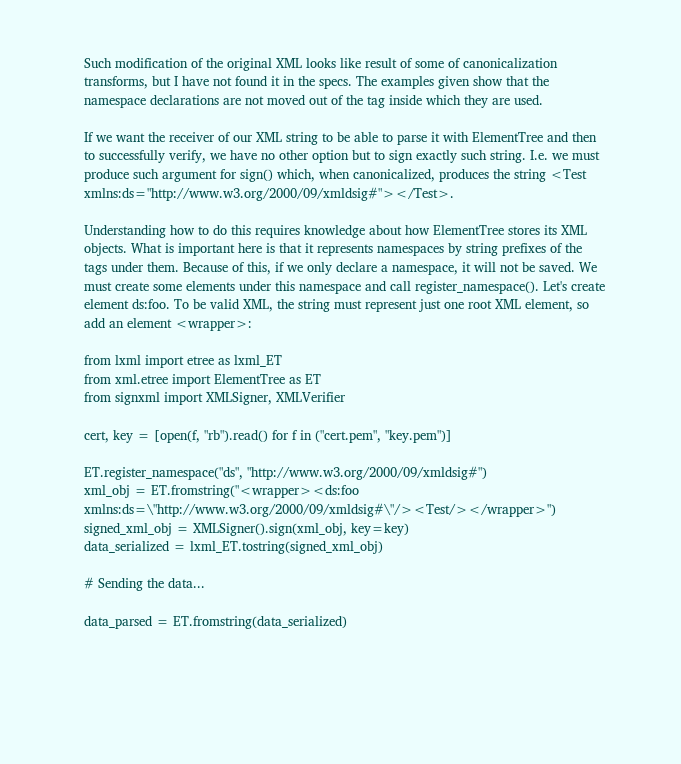Such modification of the original XML looks like result of some of canonicalization transforms, but I have not found it in the specs. The examples given show that the namespace declarations are not moved out of the tag inside which they are used.

If we want the receiver of our XML string to be able to parse it with ElementTree and then to successfully verify, we have no other option but to sign exactly such string. I.e. we must produce such argument for sign() which, when canonicalized, produces the string <Test xmlns:ds="http://www.w3.org/2000/09/xmldsig#"></Test>.

Understanding how to do this requires knowledge about how ElementTree stores its XML objects. What is important here is that it represents namespaces by string prefixes of the tags under them. Because of this, if we only declare a namespace, it will not be saved. We must create some elements under this namespace and call register_namespace(). Let's create element ds:foo. To be valid XML, the string must represent just one root XML element, so add an element <wrapper>:

from lxml import etree as lxml_ET
from xml.etree import ElementTree as ET
from signxml import XMLSigner, XMLVerifier

cert, key = [open(f, "rb").read() for f in ("cert.pem", "key.pem")]

ET.register_namespace("ds", "http://www.w3.org/2000/09/xmldsig#")
xml_obj = ET.fromstring("<wrapper><ds:foo xmlns:ds=\"http://www.w3.org/2000/09/xmldsig#\"/><Test/></wrapper>")
signed_xml_obj = XMLSigner().sign(xml_obj, key=key)
data_serialized = lxml_ET.tostring(signed_xml_obj)

# Sending the data...

data_parsed = ET.fromstring(data_serialized)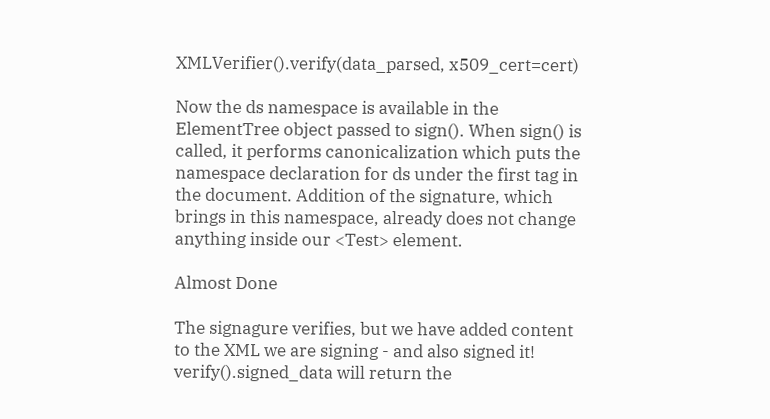XMLVerifier().verify(data_parsed, x509_cert=cert)

Now the ds namespace is available in the ElementTree object passed to sign(). When sign() is called, it performs canonicalization which puts the namespace declaration for ds under the first tag in the document. Addition of the signature, which brings in this namespace, already does not change anything inside our <Test> element.

Almost Done

The signagure verifies, but we have added content to the XML we are signing - and also signed it! verify().signed_data will return the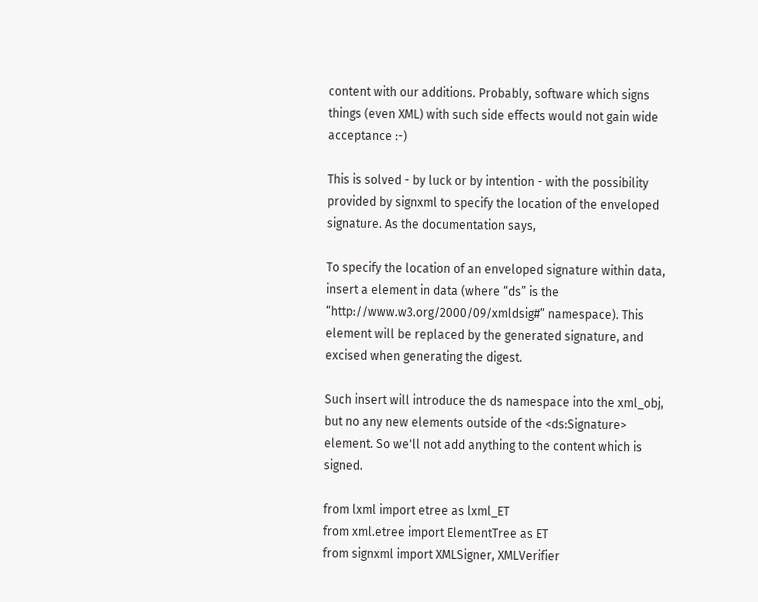content with our additions. Probably, software which signs things (even XML) with such side effects would not gain wide acceptance :-)

This is solved - by luck or by intention - with the possibility provided by signxml to specify the location of the enveloped signature. As the documentation says,

To specify the location of an enveloped signature within data, insert a element in data (where “ds” is the “http://www.w3.org/2000/09/xmldsig#” namespace). This element will be replaced by the generated signature, and excised when generating the digest.

Such insert will introduce the ds namespace into the xml_obj, but no any new elements outside of the <ds:Signature> element. So we'll not add anything to the content which is signed.

from lxml import etree as lxml_ET
from xml.etree import ElementTree as ET
from signxml import XMLSigner, XMLVerifier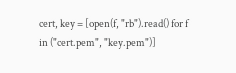cert, key = [open(f, "rb").read() for f in ("cert.pem", "key.pem")]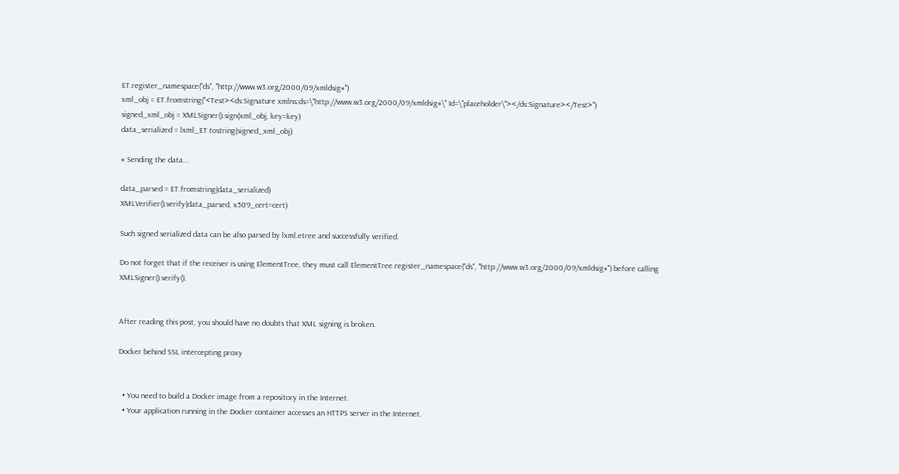ET.register_namespace("ds", "http://www.w3.org/2000/09/xmldsig#")
xml_obj = ET.fromstring("<Test><ds:Signature xmlns:ds=\"http://www.w3.org/2000/09/xmldsig#\" Id=\"placeholder\"></ds:Signature></Test>")
signed_xml_obj = XMLSigner().sign(xml_obj, key=key)
data_serialized = lxml_ET.tostring(signed_xml_obj)

# Sending the data...

data_parsed = ET.fromstring(data_serialized)
XMLVerifier().verify(data_parsed, x509_cert=cert)

Such signed serialized data can be also parsed by lxml.etree and successfully verified.

Do not forget that if the receiver is using ElementTree, they must call ElementTree.register_namespace("ds", "http://www.w3.org/2000/09/xmldsig#") before calling XMLSigner().verify().


After reading this post, you should have no doubts that XML signing is broken.

Docker behind SSL intercepting proxy


  • You need to build a Docker image from a repository in the Internet.
  • Your application running in the Docker container accesses an HTTPS server in the Internet.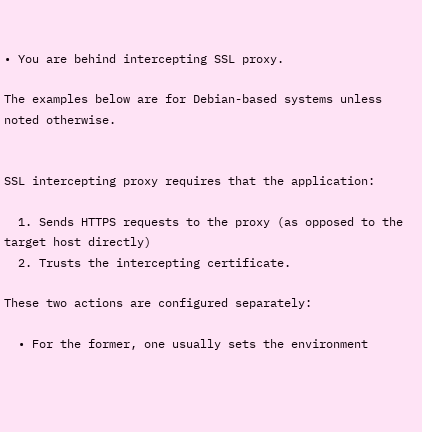• You are behind intercepting SSL proxy.

The examples below are for Debian-based systems unless noted otherwise.


SSL intercepting proxy requires that the application:

  1. Sends HTTPS requests to the proxy (as opposed to the target host directly)
  2. Trusts the intercepting certificate.

These two actions are configured separately:

  • For the former, one usually sets the environment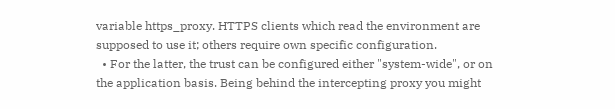variable https_proxy. HTTPS clients which read the environment are supposed to use it; others require own specific configuration.
  • For the latter, the trust can be configured either "system-wide", or on the application basis. Being behind the intercepting proxy you might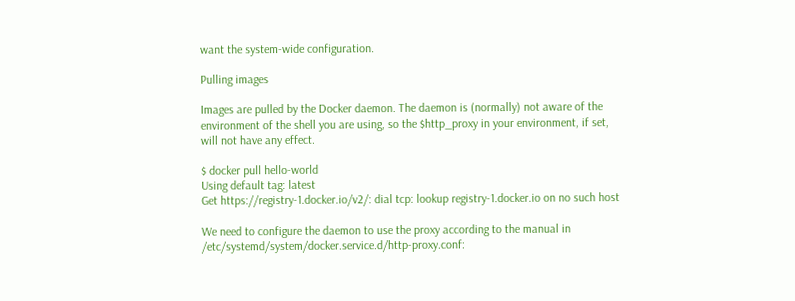want the system-wide configuration.

Pulling images

Images are pulled by the Docker daemon. The daemon is (normally) not aware of the environment of the shell you are using, so the $http_proxy in your environment, if set, will not have any effect.

$ docker pull hello-world
Using default tag: latest
Get https://registry-1.docker.io/v2/: dial tcp: lookup registry-1.docker.io on no such host

We need to configure the daemon to use the proxy according to the manual in /etc/systemd/system/docker.service.d/http-proxy.conf: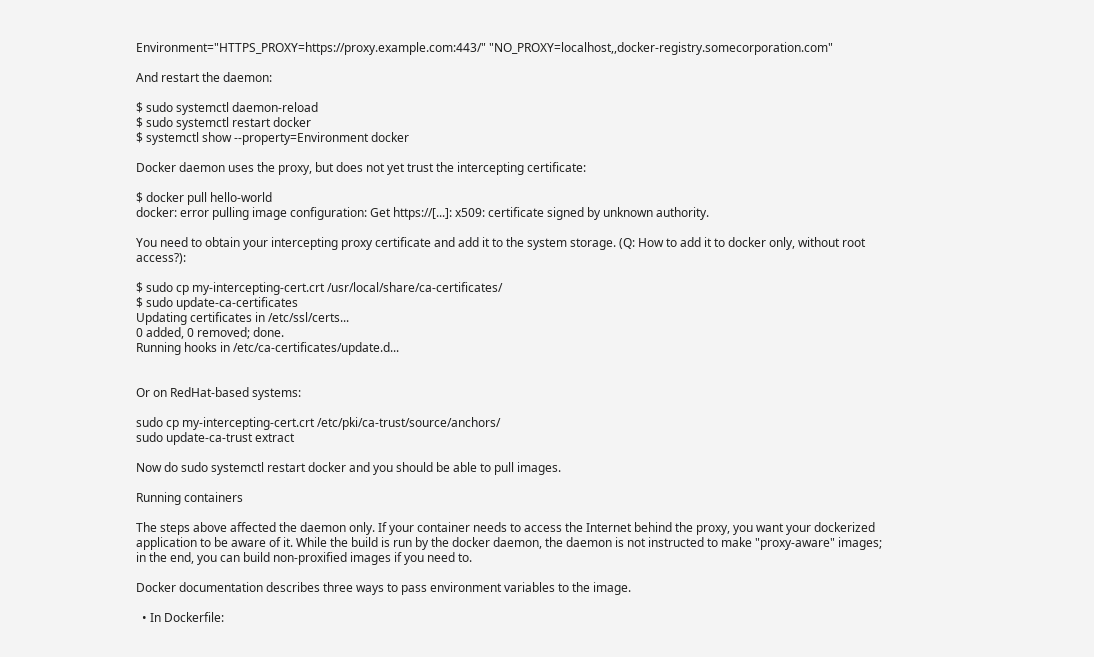Environment="HTTPS_PROXY=https://proxy.example.com:443/" "NO_PROXY=localhost,,docker-registry.somecorporation.com"

And restart the daemon:

$ sudo systemctl daemon-reload
$ sudo systemctl restart docker
$ systemctl show --property=Environment docker

Docker daemon uses the proxy, but does not yet trust the intercepting certificate:

$ docker pull hello-world
docker: error pulling image configuration: Get https://[...]: x509: certificate signed by unknown authority.

You need to obtain your intercepting proxy certificate and add it to the system storage. (Q: How to add it to docker only, without root access?):

$ sudo cp my-intercepting-cert.crt /usr/local/share/ca-certificates/
$ sudo update-ca-certificates
Updating certificates in /etc/ssl/certs...
0 added, 0 removed; done.
Running hooks in /etc/ca-certificates/update.d...


Or on RedHat-based systems:

sudo cp my-intercepting-cert.crt /etc/pki/ca-trust/source/anchors/
sudo update-ca-trust extract

Now do sudo systemctl restart docker and you should be able to pull images.

Running containers

The steps above affected the daemon only. If your container needs to access the Internet behind the proxy, you want your dockerized application to be aware of it. While the build is run by the docker daemon, the daemon is not instructed to make "proxy-aware" images; in the end, you can build non-proxified images if you need to.

Docker documentation describes three ways to pass environment variables to the image.

  • In Dockerfile: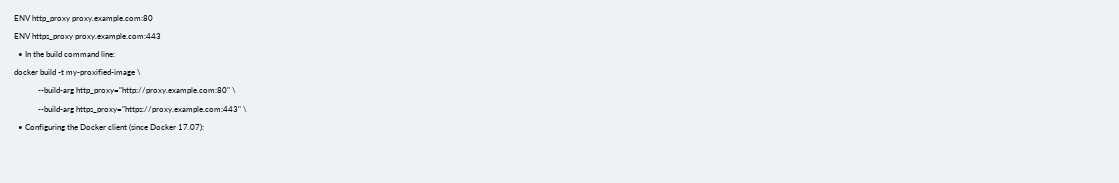ENV http_proxy proxy.example.com:80
ENV https_proxy proxy.example.com:443
  • In the build command line:
docker build -t my-proxified-image \
            --build-arg http_proxy="http://proxy.example.com:80" \
            --build-arg https_proxy="https://proxy.example.com:443" \
  • Configuring the Docker client (since Docker 17.07):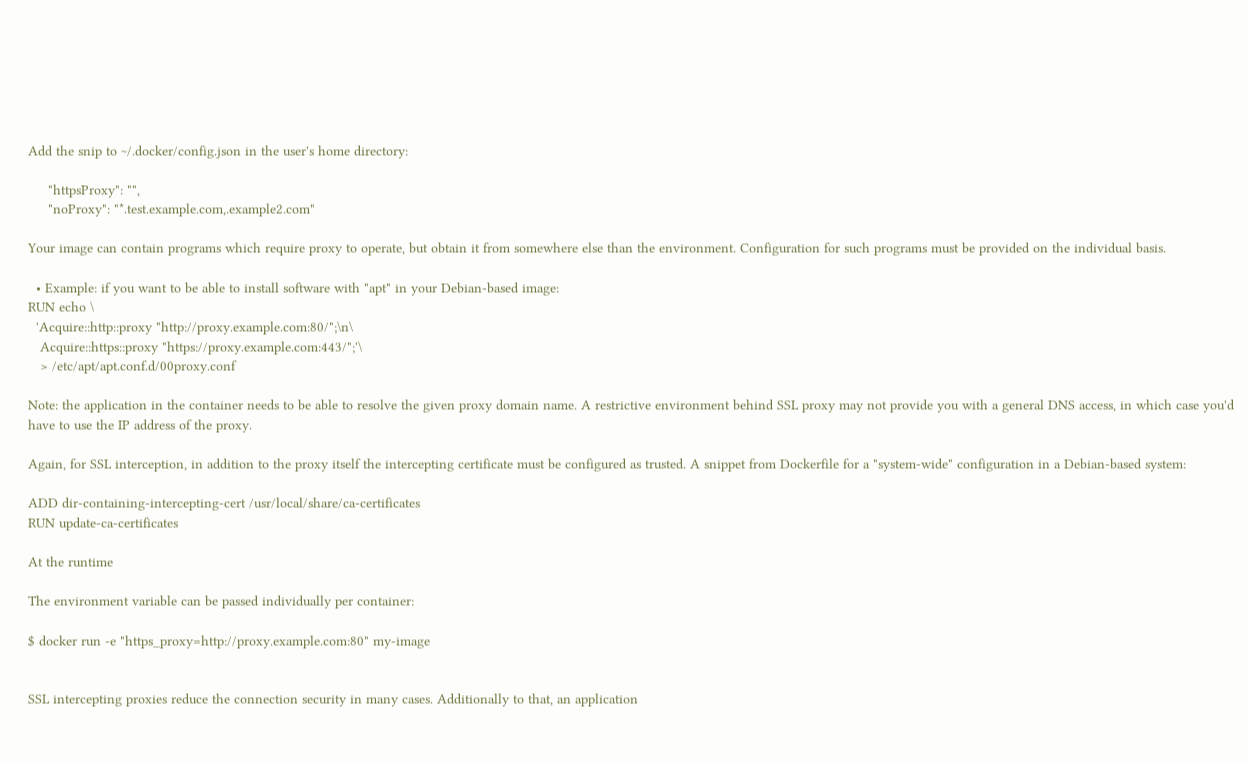Add the snip to ~/.docker/config.json in the user's home directory:

     "httpsProxy": "",
     "noProxy": "*.test.example.com,.example2.com"

Your image can contain programs which require proxy to operate, but obtain it from somewhere else than the environment. Configuration for such programs must be provided on the individual basis.

  • Example: if you want to be able to install software with "apt" in your Debian-based image:
RUN echo \
  'Acquire::http::proxy "http://proxy.example.com:80/";\n\
   Acquire::https::proxy "https://proxy.example.com:443/";'\
   > /etc/apt/apt.conf.d/00proxy.conf

Note: the application in the container needs to be able to resolve the given proxy domain name. A restrictive environment behind SSL proxy may not provide you with a general DNS access, in which case you'd have to use the IP address of the proxy.

Again, for SSL interception, in addition to the proxy itself the intercepting certificate must be configured as trusted. A snippet from Dockerfile for a "system-wide" configuration in a Debian-based system:

ADD dir-containing-intercepting-cert /usr/local/share/ca-certificates
RUN update-ca-certificates

At the runtime

The environment variable can be passed individually per container:

$ docker run -e "https_proxy=http://proxy.example.com:80" my-image


SSL intercepting proxies reduce the connection security in many cases. Additionally to that, an application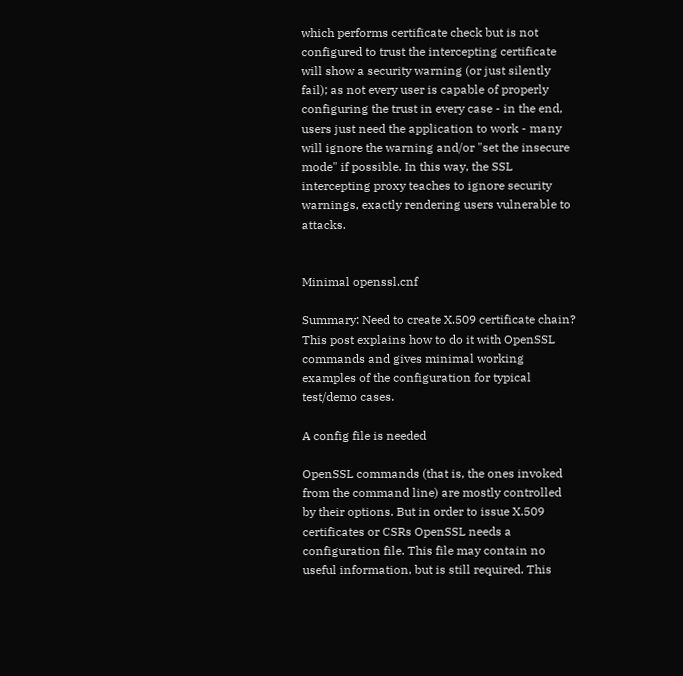which performs certificate check but is not configured to trust the intercepting certificate will show a security warning (or just silently fail); as not every user is capable of properly configuring the trust in every case - in the end, users just need the application to work - many will ignore the warning and/or "set the insecure mode" if possible. In this way, the SSL intercepting proxy teaches to ignore security warnings, exactly rendering users vulnerable to attacks.


Minimal openssl.cnf

Summary: Need to create X.509 certificate chain? This post explains how to do it with OpenSSL commands and gives minimal working examples of the configuration for typical test/demo cases.

A config file is needed

OpenSSL commands (that is, the ones invoked from the command line) are mostly controlled by their options. But in order to issue X.509 certificates or CSRs OpenSSL needs a configuration file. This file may contain no useful information, but is still required. This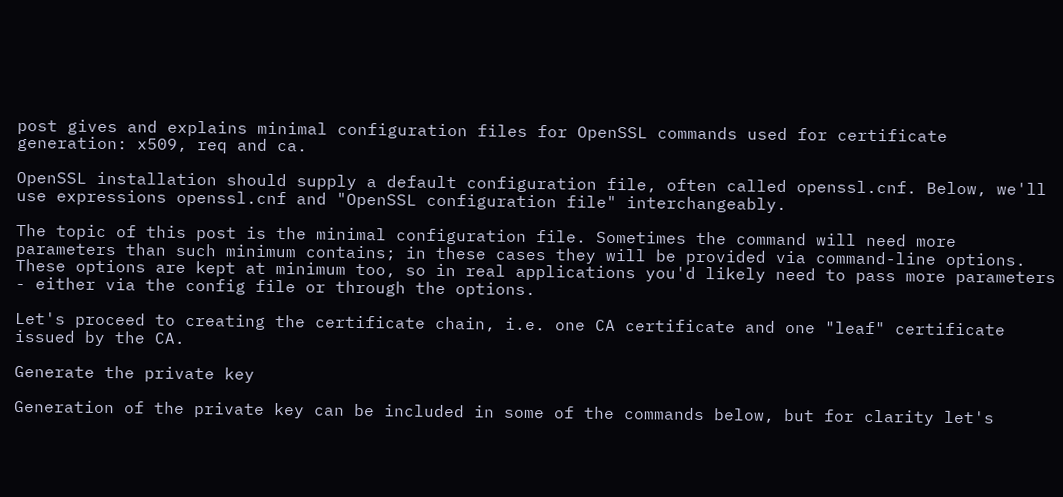post gives and explains minimal configuration files for OpenSSL commands used for certificate generation: x509, req and ca.

OpenSSL installation should supply a default configuration file, often called openssl.cnf. Below, we'll use expressions openssl.cnf and "OpenSSL configuration file" interchangeably.

The topic of this post is the minimal configuration file. Sometimes the command will need more parameters than such minimum contains; in these cases they will be provided via command-line options. These options are kept at minimum too, so in real applications you'd likely need to pass more parameters - either via the config file or through the options.

Let's proceed to creating the certificate chain, i.e. one CA certificate and one "leaf" certificate issued by the CA.

Generate the private key

Generation of the private key can be included in some of the commands below, but for clarity let's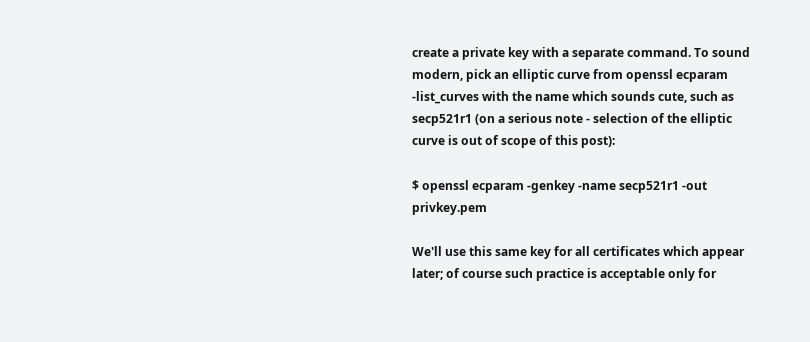create a private key with a separate command. To sound modern, pick an elliptic curve from openssl ecparam -list_curves with the name which sounds cute, such as secp521r1 (on a serious note - selection of the elliptic curve is out of scope of this post):

$ openssl ecparam -genkey -name secp521r1 -out privkey.pem

We'll use this same key for all certificates which appear later; of course such practice is acceptable only for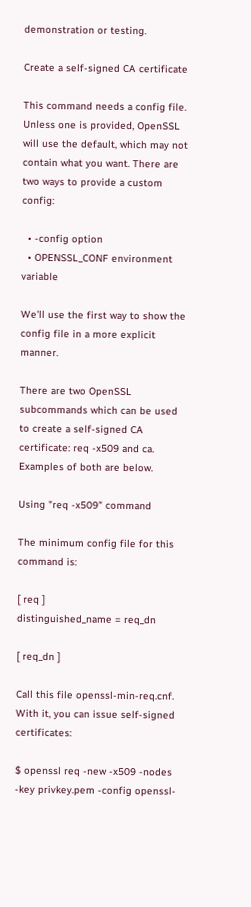demonstration or testing.

Create a self-signed CA certificate

This command needs a config file. Unless one is provided, OpenSSL will use the default, which may not contain what you want. There are two ways to provide a custom config:

  • -config option
  • OPENSSL_CONF environment variable

We'll use the first way to show the config file in a more explicit manner.

There are two OpenSSL subcommands which can be used to create a self-signed CA certificate: req -x509 and ca. Examples of both are below.

Using "req -x509" command

The minimum config file for this command is:

[ req ]
distinguished_name = req_dn

[ req_dn ]

Call this file openssl-min-req.cnf. With it, you can issue self-signed certificates:

$ openssl req -new -x509 -nodes -key privkey.pem -config openssl-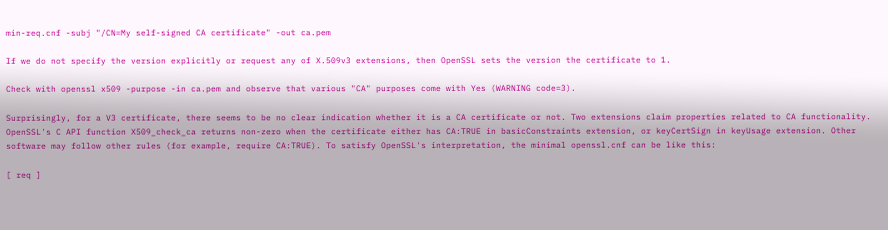min-req.cnf -subj "/CN=My self-signed CA certificate" -out ca.pem

If we do not specify the version explicitly or request any of X.509v3 extensions, then OpenSSL sets the version the certificate to 1.

Check with openssl x509 -purpose -in ca.pem and observe that various "CA" purposes come with Yes (WARNING code=3).

Surprisingly, for a V3 certificate, there seems to be no clear indication whether it is a CA certificate or not. Two extensions claim properties related to CA functionality. OpenSSL's C API function X509_check_ca returns non-zero when the certificate either has CA:TRUE in basicConstraints extension, or keyCertSign in keyUsage extension. Other software may follow other rules (for example, require CA:TRUE). To satisfy OpenSSL's interpretation, the minimal openssl.cnf can be like this:

[ req ]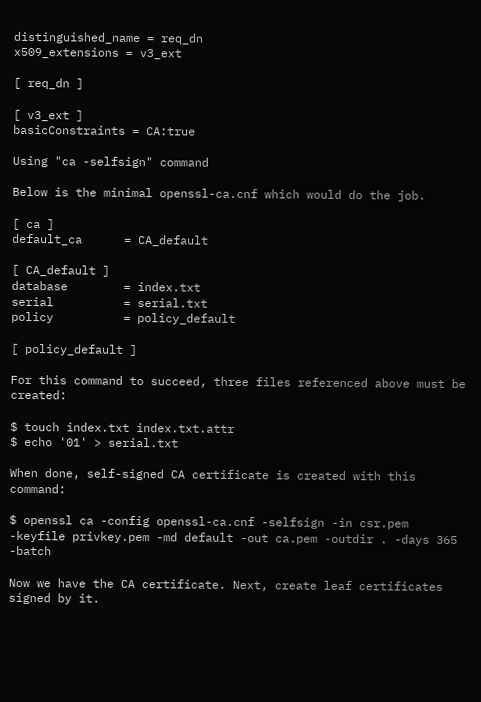distinguished_name = req_dn
x509_extensions = v3_ext

[ req_dn ]

[ v3_ext ]
basicConstraints = CA:true

Using "ca -selfsign" command

Below is the minimal openssl-ca.cnf which would do the job.

[ ca ]
default_ca      = CA_default

[ CA_default ]
database        = index.txt
serial          = serial.txt
policy          = policy_default

[ policy_default ]

For this command to succeed, three files referenced above must be created:

$ touch index.txt index.txt.attr
$ echo '01' > serial.txt

When done, self-signed CA certificate is created with this command:

$ openssl ca -config openssl-ca.cnf -selfsign -in csr.pem -keyfile privkey.pem -md default -out ca.pem -outdir . -days 365 -batch

Now we have the CA certificate. Next, create leaf certificates signed by it.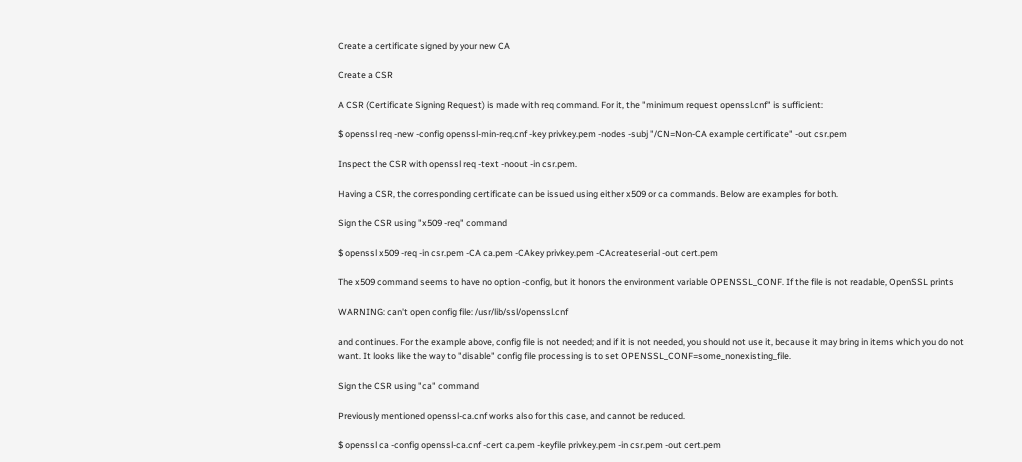Create a certificate signed by your new CA

Create a CSR

A CSR (Certificate Signing Request) is made with req command. For it, the "minimum request openssl.cnf" is sufficient:

$ openssl req -new -config openssl-min-req.cnf -key privkey.pem -nodes -subj "/CN=Non-CA example certificate" -out csr.pem

Inspect the CSR with openssl req -text -noout -in csr.pem.

Having a CSR, the corresponding certificate can be issued using either x509 or ca commands. Below are examples for both.

Sign the CSR using "x509 -req" command

$ openssl x509 -req -in csr.pem -CA ca.pem -CAkey privkey.pem -CAcreateserial -out cert.pem

The x509 command seems to have no option -config, but it honors the environment variable OPENSSL_CONF. If the file is not readable, OpenSSL prints

WARNING: can't open config file: /usr/lib/ssl/openssl.cnf

and continues. For the example above, config file is not needed; and if it is not needed, you should not use it, because it may bring in items which you do not want. It looks like the way to "disable" config file processing is to set OPENSSL_CONF=some_nonexisting_file.

Sign the CSR using "ca" command

Previously mentioned openssl-ca.cnf works also for this case, and cannot be reduced.

$ openssl ca -config openssl-ca.cnf -cert ca.pem -keyfile privkey.pem -in csr.pem -out cert.pem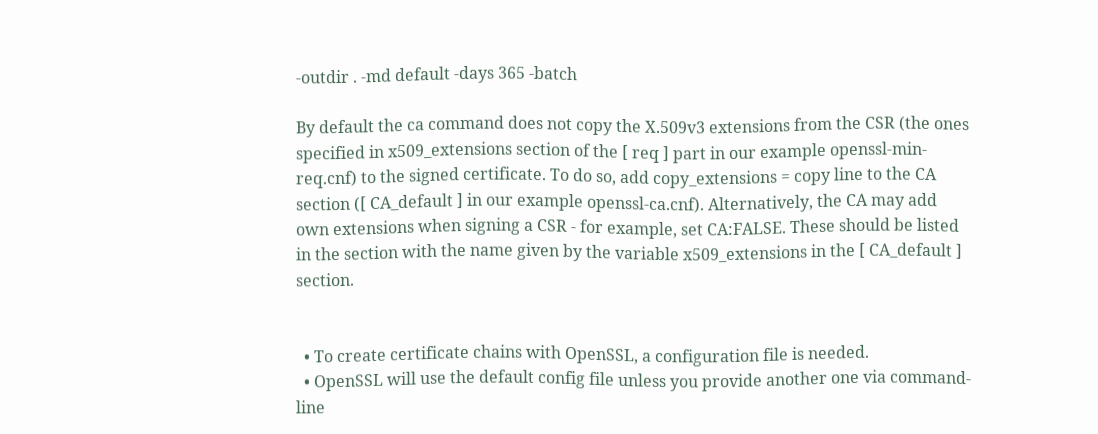-outdir . -md default -days 365 -batch

By default the ca command does not copy the X.509v3 extensions from the CSR (the ones specified in x509_extensions section of the [ req ] part in our example openssl-min-req.cnf) to the signed certificate. To do so, add copy_extensions = copy line to the CA section ([ CA_default ] in our example openssl-ca.cnf). Alternatively, the CA may add own extensions when signing a CSR - for example, set CA:FALSE. These should be listed in the section with the name given by the variable x509_extensions in the [ CA_default ] section.


  • To create certificate chains with OpenSSL, a configuration file is needed.
  • OpenSSL will use the default config file unless you provide another one via command-line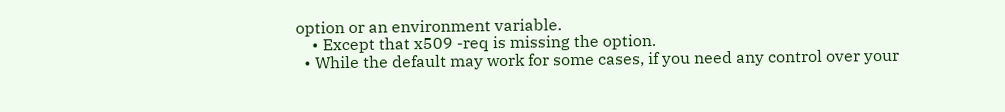option or an environment variable.
    • Except that x509 -req is missing the option.
  • While the default may work for some cases, if you need any control over your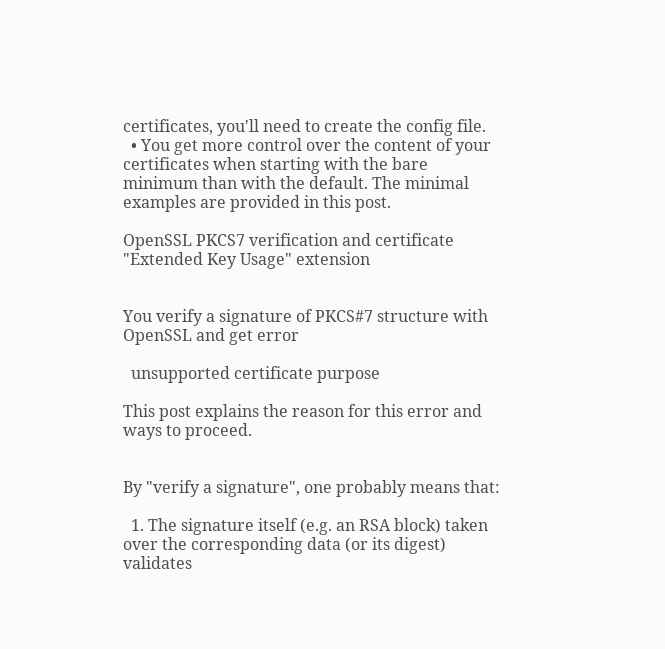certificates, you'll need to create the config file.
  • You get more control over the content of your certificates when starting with the bare minimum than with the default. The minimal examples are provided in this post.

OpenSSL PKCS7 verification and certificate "Extended Key Usage" extension


You verify a signature of PKCS#7 structure with OpenSSL and get error

  unsupported certificate purpose

This post explains the reason for this error and ways to proceed.


By "verify a signature", one probably means that:

  1. The signature itself (e.g. an RSA block) taken over the corresponding data (or its digest) validates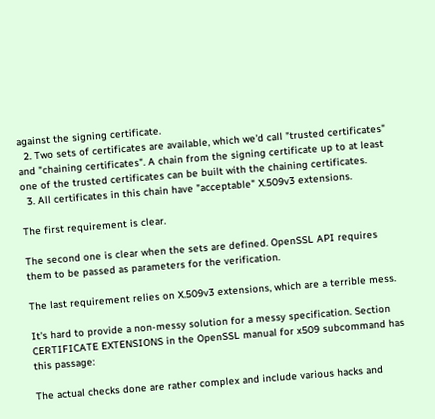against the signing certificate.
  2. Two sets of certificates are available, which we'd call "trusted certificates" and "chaining certificates". A chain from the signing certificate up to at least one of the trusted certificates can be built with the chaining certificates.
  3. All certificates in this chain have "acceptable" X.509v3 extensions.

The first requirement is clear.

The second one is clear when the sets are defined. OpenSSL API requires them to be passed as parameters for the verification.

The last requirement relies on X.509v3 extensions, which are a terrible mess.

It's hard to provide a non-messy solution for a messy specification. Section CERTIFICATE EXTENSIONS in the OpenSSL manual for x509 subcommand has this passage:

The actual checks done are rather complex and include various hacks and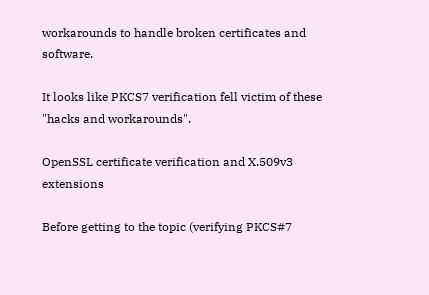workarounds to handle broken certificates and software.

It looks like PKCS7 verification fell victim of these "hacks and workarounds".

OpenSSL certificate verification and X.509v3 extensions

Before getting to the topic (verifying PKCS#7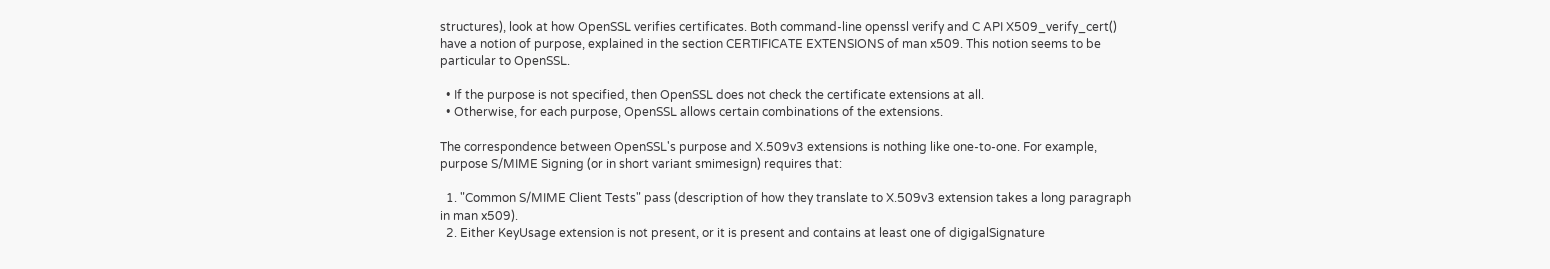structures), look at how OpenSSL verifies certificates. Both command-line openssl verify and C API X509_verify_cert() have a notion of purpose, explained in the section CERTIFICATE EXTENSIONS of man x509. This notion seems to be particular to OpenSSL.

  • If the purpose is not specified, then OpenSSL does not check the certificate extensions at all.
  • Otherwise, for each purpose, OpenSSL allows certain combinations of the extensions.

The correspondence between OpenSSL's purpose and X.509v3 extensions is nothing like one-to-one. For example, purpose S/MIME Signing (or in short variant smimesign) requires that:

  1. "Common S/MIME Client Tests" pass (description of how they translate to X.509v3 extension takes a long paragraph in man x509).
  2. Either KeyUsage extension is not present, or it is present and contains at least one of digigalSignature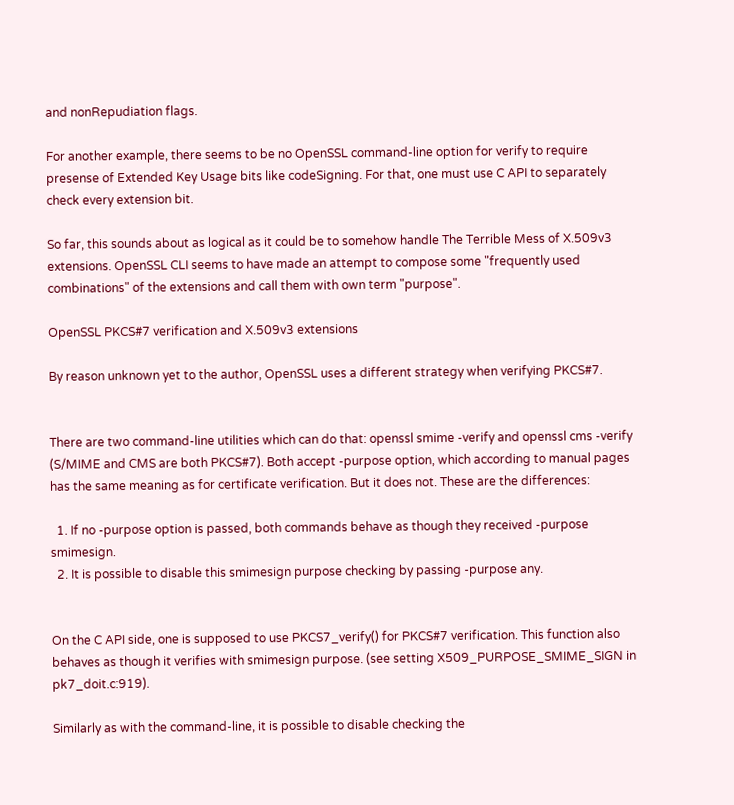and nonRepudiation flags.

For another example, there seems to be no OpenSSL command-line option for verify to require presense of Extended Key Usage bits like codeSigning. For that, one must use C API to separately check every extension bit.

So far, this sounds about as logical as it could be to somehow handle The Terrible Mess of X.509v3 extensions. OpenSSL CLI seems to have made an attempt to compose some "frequently used combinations" of the extensions and call them with own term "purpose".

OpenSSL PKCS#7 verification and X.509v3 extensions

By reason unknown yet to the author, OpenSSL uses a different strategy when verifying PKCS#7.


There are two command-line utilities which can do that: openssl smime -verify and openssl cms -verify (S/MIME and CMS are both PKCS#7). Both accept -purpose option, which according to manual pages has the same meaning as for certificate verification. But it does not. These are the differences:

  1. If no -purpose option is passed, both commands behave as though they received -purpose smimesign.
  2. It is possible to disable this smimesign purpose checking by passing -purpose any.


On the C API side, one is supposed to use PKCS7_verify() for PKCS#7 verification. This function also behaves as though it verifies with smimesign purpose. (see setting X509_PURPOSE_SMIME_SIGN in pk7_doit.c:919).

Similarly as with the command-line, it is possible to disable checking the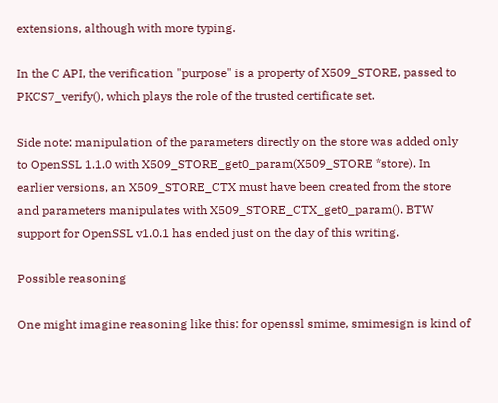extensions, although with more typing.

In the C API, the verification "purpose" is a property of X509_STORE, passed to PKCS7_verify(), which plays the role of the trusted certificate set.

Side note: manipulation of the parameters directly on the store was added only to OpenSSL 1.1.0 with X509_STORE_get0_param(X509_STORE *store). In earlier versions, an X509_STORE_CTX must have been created from the store and parameters manipulates with X509_STORE_CTX_get0_param(). BTW support for OpenSSL v1.0.1 has ended just on the day of this writing.

Possible reasoning

One might imagine reasoning like this: for openssl smime, smimesign is kind of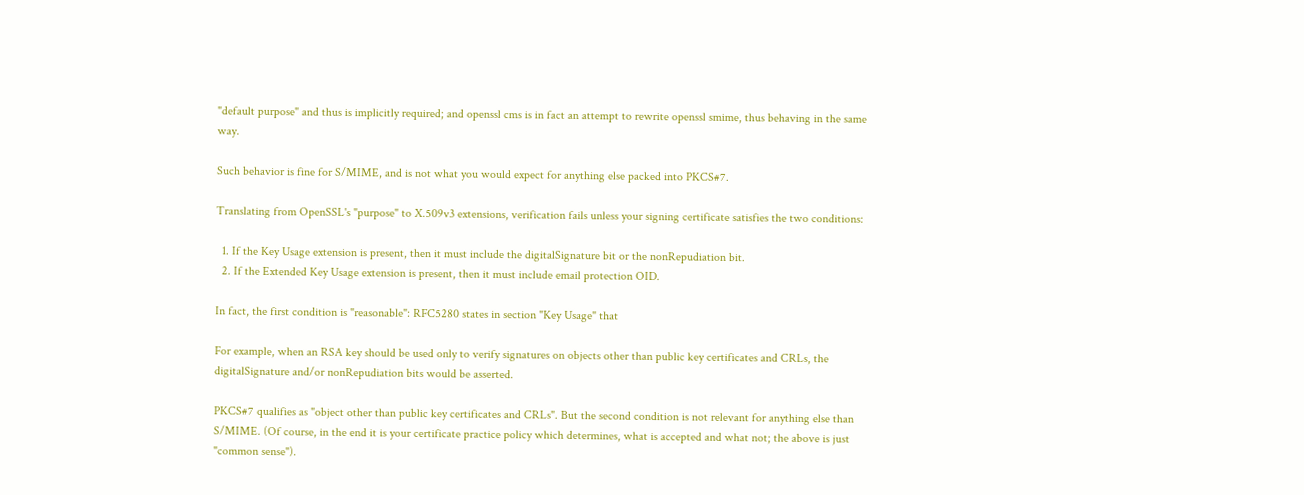"default purpose" and thus is implicitly required; and openssl cms is in fact an attempt to rewrite openssl smime, thus behaving in the same way.

Such behavior is fine for S/MIME, and is not what you would expect for anything else packed into PKCS#7.

Translating from OpenSSL's "purpose" to X.509v3 extensions, verification fails unless your signing certificate satisfies the two conditions:

  1. If the Key Usage extension is present, then it must include the digitalSignature bit or the nonRepudiation bit.
  2. If the Extended Key Usage extension is present, then it must include email protection OID.

In fact, the first condition is "reasonable": RFC5280 states in section "Key Usage" that

For example, when an RSA key should be used only to verify signatures on objects other than public key certificates and CRLs, the digitalSignature and/or nonRepudiation bits would be asserted.

PKCS#7 qualifies as "object other than public key certificates and CRLs". But the second condition is not relevant for anything else than S/MIME. (Of course, in the end it is your certificate practice policy which determines, what is accepted and what not; the above is just "common sense").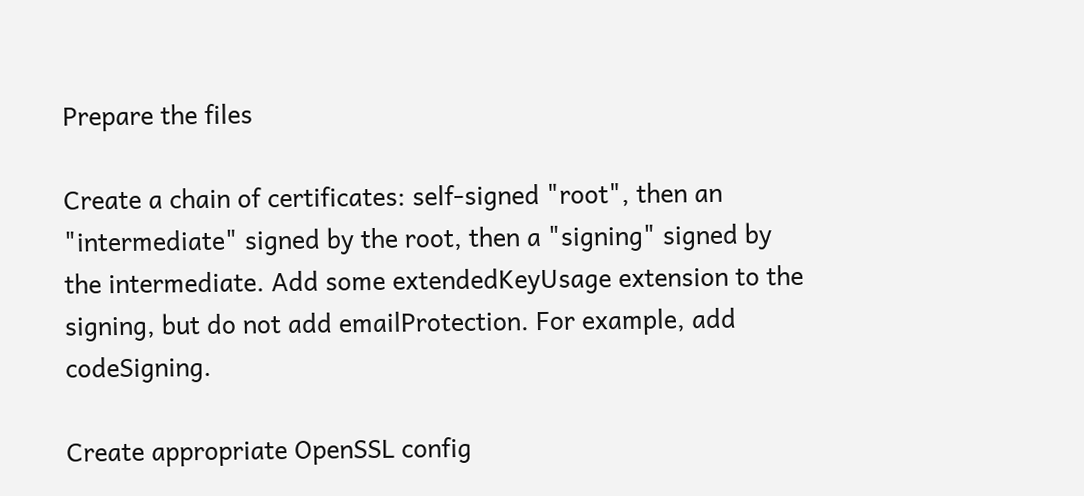Prepare the files

Create a chain of certificates: self-signed "root", then an "intermediate" signed by the root, then a "signing" signed by the intermediate. Add some extendedKeyUsage extension to the signing, but do not add emailProtection. For example, add codeSigning.

Create appropriate OpenSSL config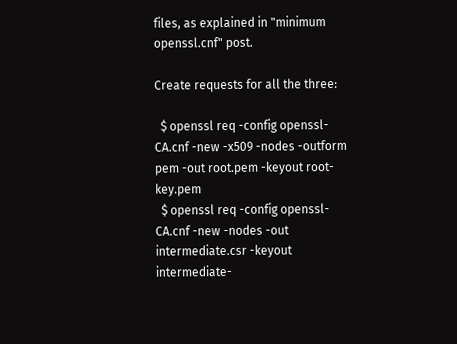files, as explained in "minimum openssl.cnf" post.

Create requests for all the three:

  $ openssl req -config openssl-CA.cnf -new -x509 -nodes -outform pem -out root.pem -keyout root-key.pem
  $ openssl req -config openssl-CA.cnf -new -nodes -out intermediate.csr -keyout intermediate-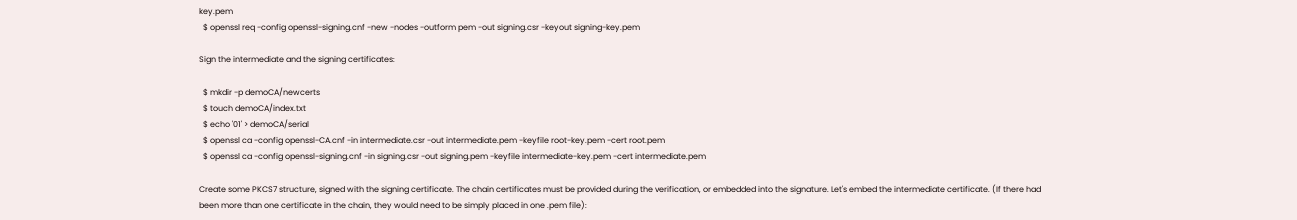key.pem
  $ openssl req -config openssl-signing.cnf -new -nodes -outform pem -out signing.csr -keyout signing-key.pem

Sign the intermediate and the signing certificates:

  $ mkdir -p demoCA/newcerts
  $ touch demoCA/index.txt
  $ echo '01' > demoCA/serial
  $ openssl ca -config openssl-CA.cnf -in intermediate.csr -out intermediate.pem -keyfile root-key.pem -cert root.pem
  $ openssl ca -config openssl-signing.cnf -in signing.csr -out signing.pem -keyfile intermediate-key.pem -cert intermediate.pem

Create some PKCS7 structure, signed with the signing certificate. The chain certificates must be provided during the verification, or embedded into the signature. Let's embed the intermediate certificate. (If there had been more than one certificate in the chain, they would need to be simply placed in one .pem file):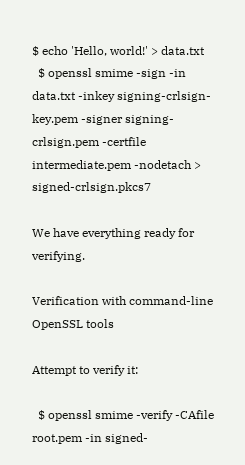$ echo 'Hello, world!' > data.txt
  $ openssl smime -sign -in data.txt -inkey signing-crlsign-key.pem -signer signing-crlsign.pem -certfile intermediate.pem -nodetach > signed-crlsign.pkcs7

We have everything ready for verifying.

Verification with command-line OpenSSL tools

Attempt to verify it:

  $ openssl smime -verify -CAfile root.pem -in signed-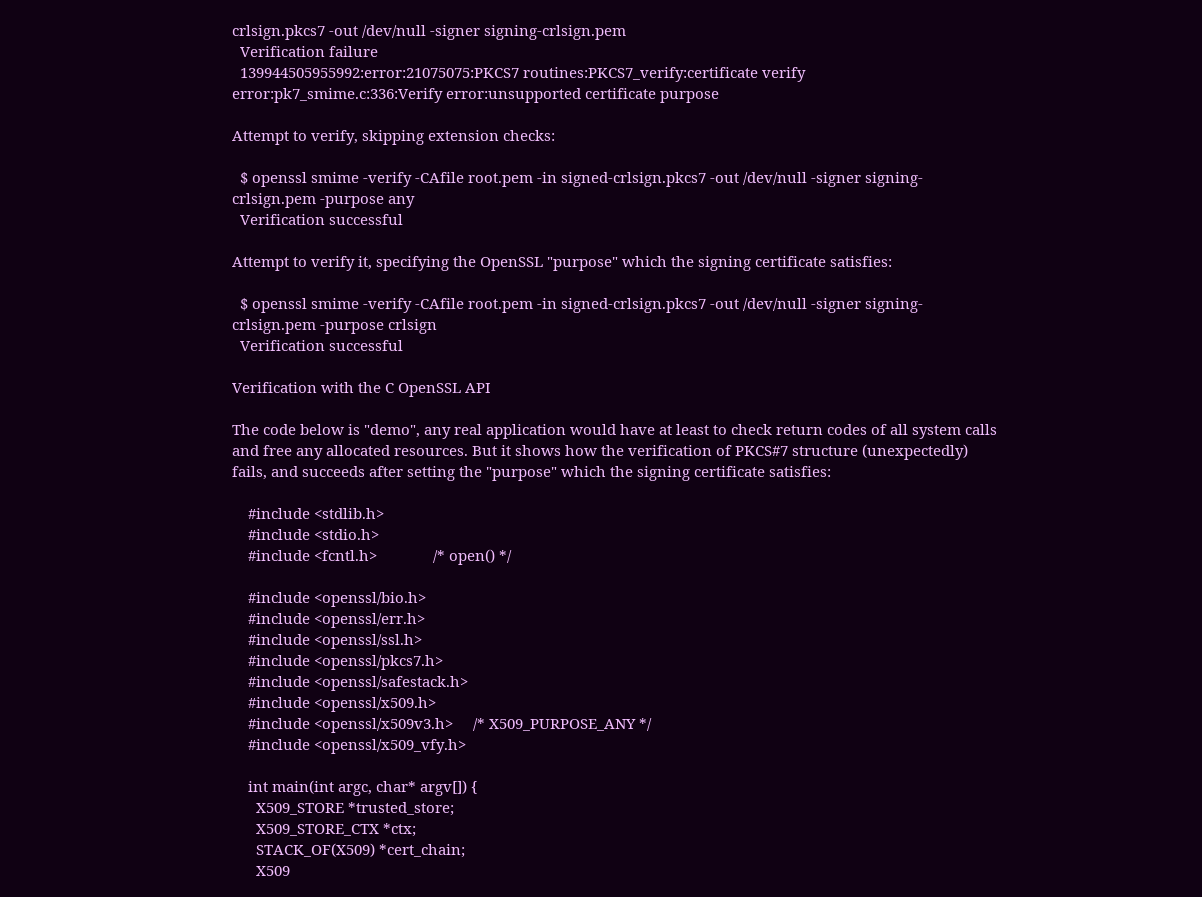crlsign.pkcs7 -out /dev/null -signer signing-crlsign.pem
  Verification failure
  139944505955992:error:21075075:PKCS7 routines:PKCS7_verify:certificate verify error:pk7_smime.c:336:Verify error:unsupported certificate purpose

Attempt to verify, skipping extension checks:

  $ openssl smime -verify -CAfile root.pem -in signed-crlsign.pkcs7 -out /dev/null -signer signing-crlsign.pem -purpose any
  Verification successful

Attempt to verify it, specifying the OpenSSL "purpose" which the signing certificate satisfies:

  $ openssl smime -verify -CAfile root.pem -in signed-crlsign.pkcs7 -out /dev/null -signer signing-crlsign.pem -purpose crlsign
  Verification successful

Verification with the C OpenSSL API

The code below is "demo", any real application would have at least to check return codes of all system calls and free any allocated resources. But it shows how the verification of PKCS#7 structure (unexpectedly) fails, and succeeds after setting the "purpose" which the signing certificate satisfies:

    #include <stdlib.h>
    #include <stdio.h>
    #include <fcntl.h>              /* open() */

    #include <openssl/bio.h>
    #include <openssl/err.h>
    #include <openssl/ssl.h>
    #include <openssl/pkcs7.h>
    #include <openssl/safestack.h>
    #include <openssl/x509.h>
    #include <openssl/x509v3.h>     /* X509_PURPOSE_ANY */
    #include <openssl/x509_vfy.h>

    int main(int argc, char* argv[]) {
      X509_STORE *trusted_store;
      X509_STORE_CTX *ctx;
      STACK_OF(X509) *cert_chain;
      X509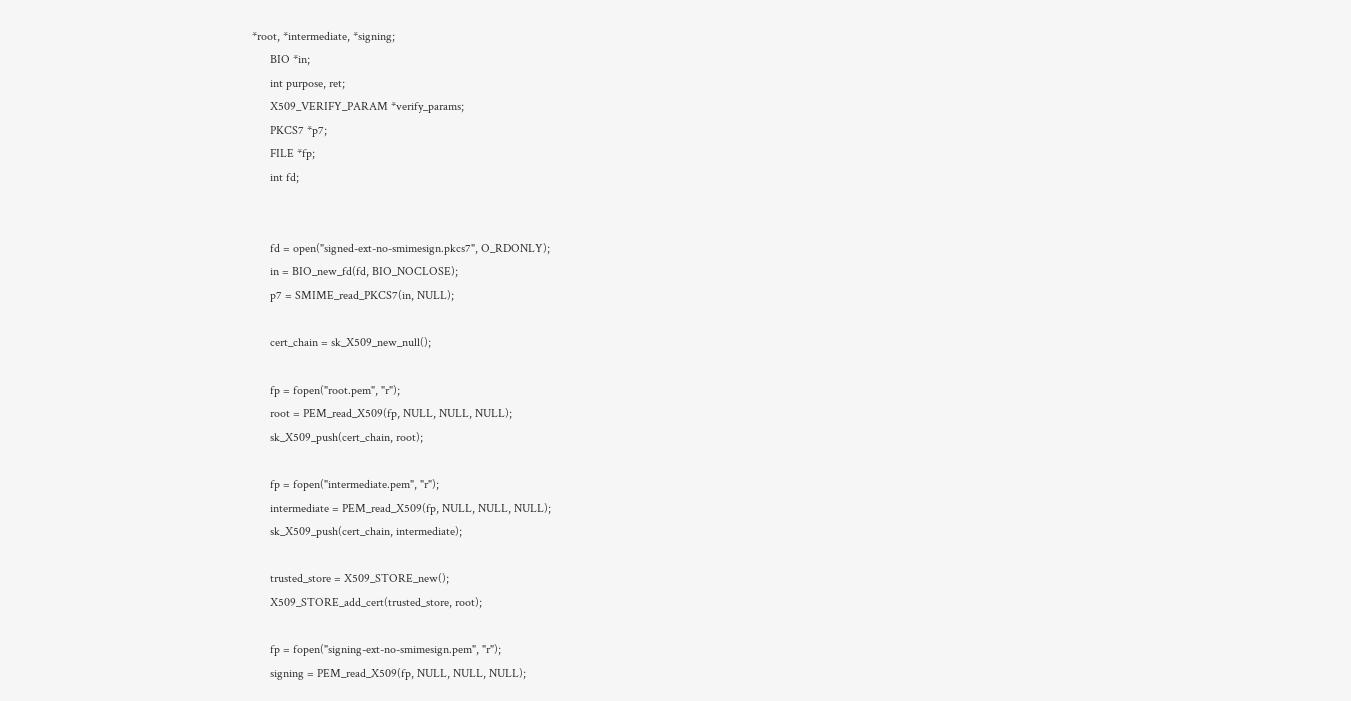*root, *intermediate, *signing;
      BIO *in;
      int purpose, ret;
      X509_VERIFY_PARAM *verify_params;
      PKCS7 *p7;
      FILE *fp;
      int fd;


      fd = open("signed-ext-no-smimesign.pkcs7", O_RDONLY);
      in = BIO_new_fd(fd, BIO_NOCLOSE);
      p7 = SMIME_read_PKCS7(in, NULL);

      cert_chain = sk_X509_new_null();

      fp = fopen("root.pem", "r");
      root = PEM_read_X509(fp, NULL, NULL, NULL);
      sk_X509_push(cert_chain, root);

      fp = fopen("intermediate.pem", "r");
      intermediate = PEM_read_X509(fp, NULL, NULL, NULL);
      sk_X509_push(cert_chain, intermediate);

      trusted_store = X509_STORE_new();
      X509_STORE_add_cert(trusted_store, root);

      fp = fopen("signing-ext-no-smimesign.pem", "r");
      signing = PEM_read_X509(fp, NULL, NULL, NULL);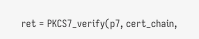ret = PKCS7_verify(p7, cert_chain,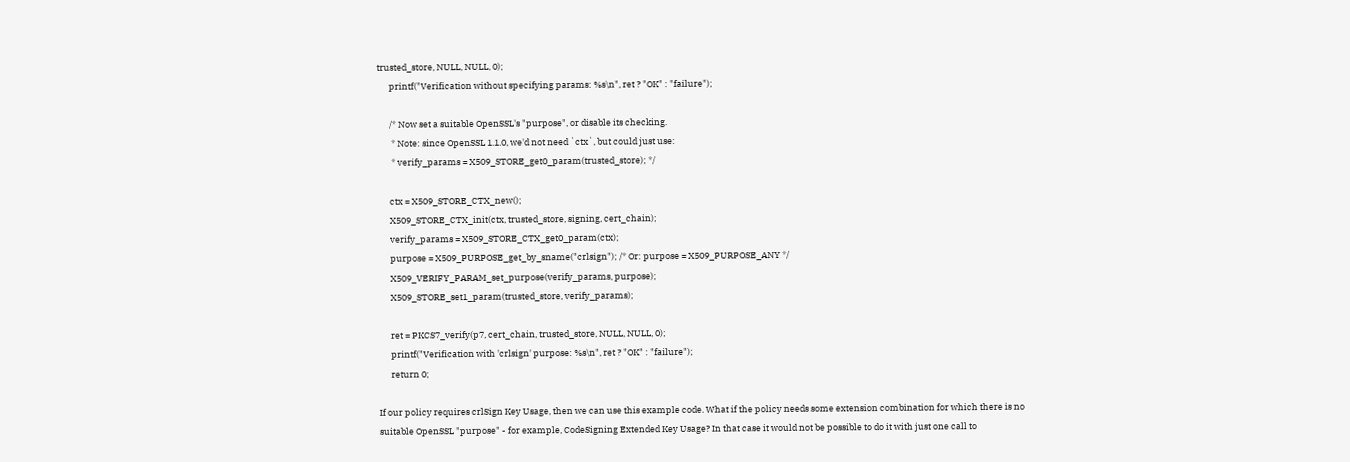trusted_store, NULL, NULL, 0);
      printf("Verification without specifying params: %s\n", ret ? "OK" : "failure");

      /* Now set a suitable OpenSSL's "purpose", or disable its checking.
       * Note: since OpenSSL 1.1.0, we'd not need `ctx`, but could just use:
       * verify_params = X509_STORE_get0_param(trusted_store); */

      ctx = X509_STORE_CTX_new();
      X509_STORE_CTX_init(ctx, trusted_store, signing, cert_chain);
      verify_params = X509_STORE_CTX_get0_param(ctx);
      purpose = X509_PURPOSE_get_by_sname("crlsign"); /* Or: purpose = X509_PURPOSE_ANY */
      X509_VERIFY_PARAM_set_purpose(verify_params, purpose);
      X509_STORE_set1_param(trusted_store, verify_params);

      ret = PKCS7_verify(p7, cert_chain, trusted_store, NULL, NULL, 0);
      printf("Verification with 'crlsign' purpose: %s\n", ret ? "OK" : "failure");
      return 0;

If our policy requires crlSign Key Usage, then we can use this example code. What if the policy needs some extension combination for which there is no suitable OpenSSL "purpose" - for example, CodeSigning Extended Key Usage? In that case it would not be possible to do it with just one call to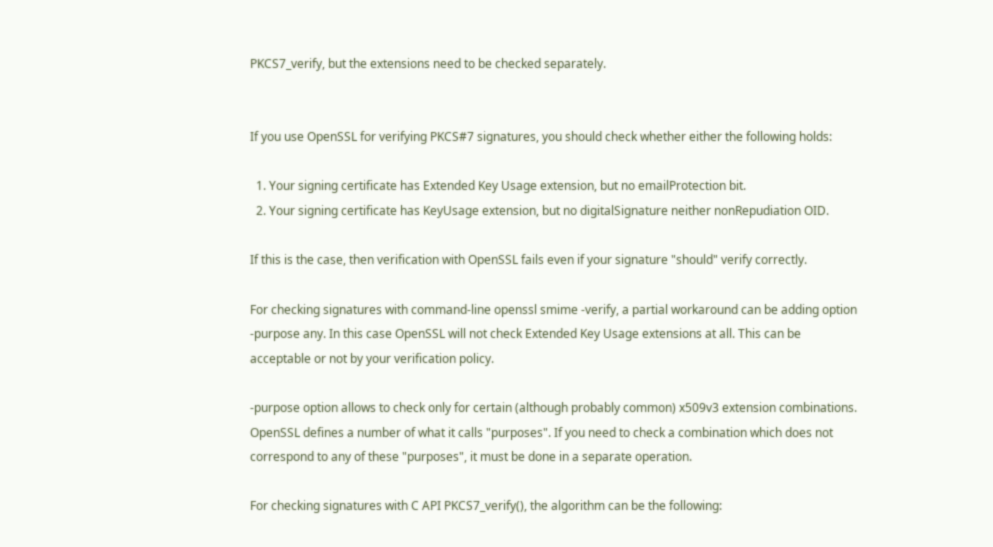PKCS7_verify, but the extensions need to be checked separately.


If you use OpenSSL for verifying PKCS#7 signatures, you should check whether either the following holds:

  1. Your signing certificate has Extended Key Usage extension, but no emailProtection bit.
  2. Your signing certificate has KeyUsage extension, but no digitalSignature neither nonRepudiation OID.

If this is the case, then verification with OpenSSL fails even if your signature "should" verify correctly.

For checking signatures with command-line openssl smime -verify, a partial workaround can be adding option -purpose any. In this case OpenSSL will not check Extended Key Usage extensions at all. This can be acceptable or not by your verification policy.

-purpose option allows to check only for certain (although probably common) x509v3 extension combinations. OpenSSL defines a number of what it calls "purposes". If you need to check a combination which does not correspond to any of these "purposes", it must be done in a separate operation.

For checking signatures with C API PKCS7_verify(), the algorithm can be the following: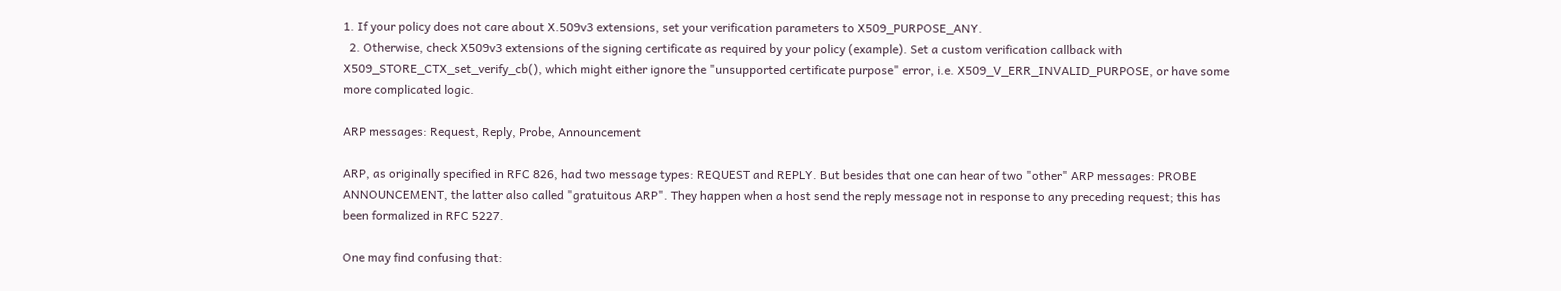1. If your policy does not care about X.509v3 extensions, set your verification parameters to X509_PURPOSE_ANY.
  2. Otherwise, check X509v3 extensions of the signing certificate as required by your policy (example). Set a custom verification callback with X509_STORE_CTX_set_verify_cb(), which might either ignore the "unsupported certificate purpose" error, i.e. X509_V_ERR_INVALID_PURPOSE, or have some more complicated logic.

ARP messages: Request, Reply, Probe, Announcement

ARP, as originally specified in RFC 826, had two message types: REQUEST and REPLY. But besides that one can hear of two "other" ARP messages: PROBE ANNOUNCEMENT, the latter also called "gratuitous ARP". They happen when a host send the reply message not in response to any preceding request; this has been formalized in RFC 5227.

One may find confusing that: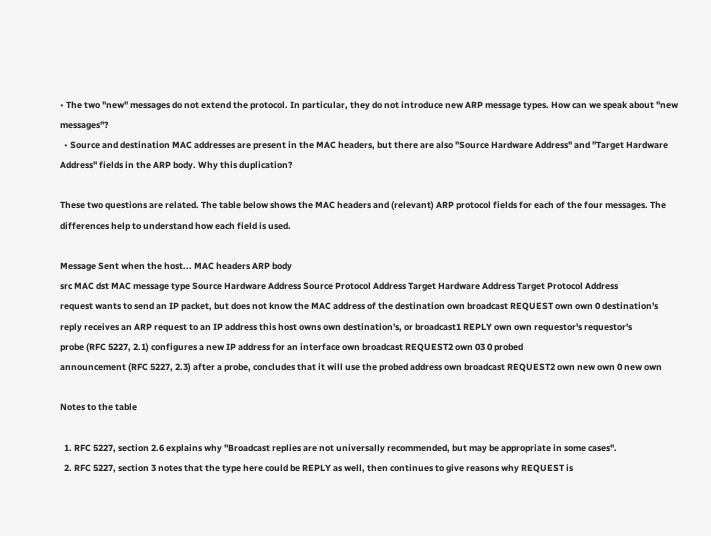• The two "new" messages do not extend the protocol. In particular, they do not introduce new ARP message types. How can we speak about "new messages"?
  • Source and destination MAC addresses are present in the MAC headers, but there are also "Source Hardware Address" and "Target Hardware Address" fields in the ARP body. Why this duplication?

These two questions are related. The table below shows the MAC headers and (relevant) ARP protocol fields for each of the four messages. The differences help to understand how each field is used.

Message Sent when the host... MAC headers ARP body
src MAC dst MAC message type Source Hardware Address Source Protocol Address Target Hardware Address Target Protocol Address
request wants to send an IP packet, but does not know the MAC address of the destination own broadcast REQUEST own own 0 destination's
reply receives an ARP request to an IP address this host owns own destination's, or broadcast1 REPLY own own requestor's requestor's
probe (RFC 5227, 2.1) configures a new IP address for an interface own broadcast REQUEST2 own 03 0 probed
announcement (RFC 5227, 2.3) after a probe, concludes that it will use the probed address own broadcast REQUEST2 own new own 0 new own

Notes to the table

  1. RFC 5227, section 2.6 explains why "Broadcast replies are not universally recommended, but may be appropriate in some cases".
  2. RFC 5227, section 3 notes that the type here could be REPLY as well, then continues to give reasons why REQUEST is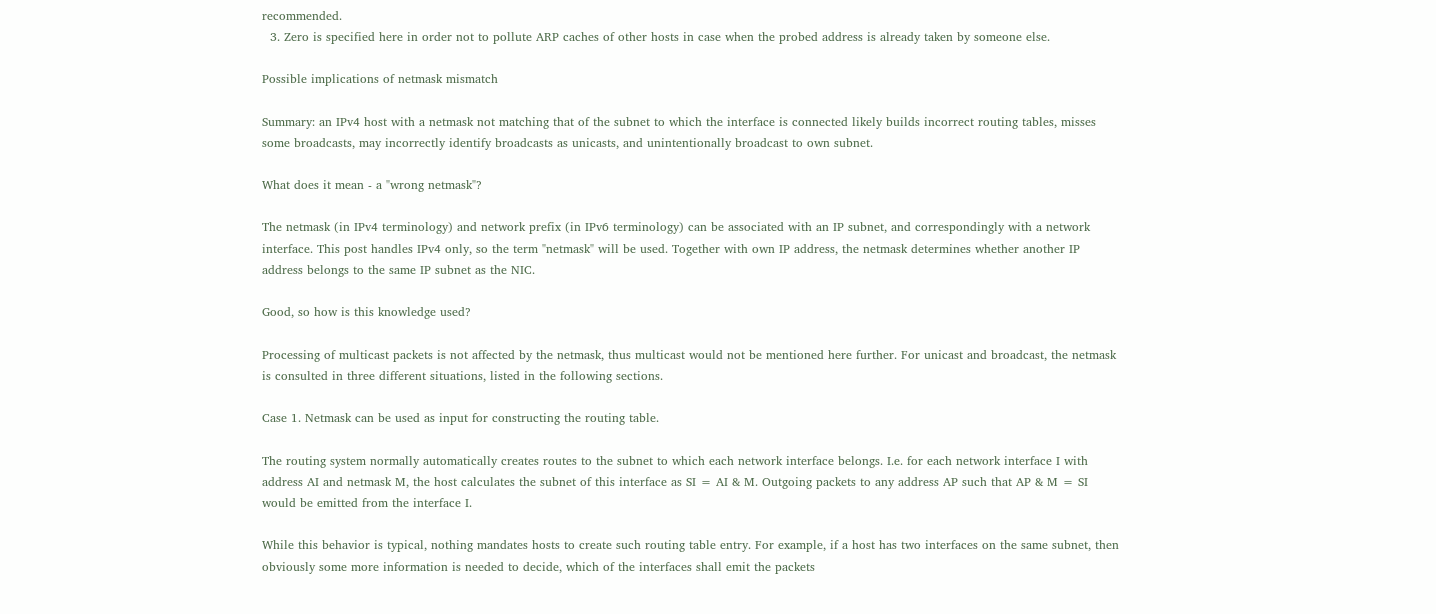recommended.
  3. Zero is specified here in order not to pollute ARP caches of other hosts in case when the probed address is already taken by someone else.

Possible implications of netmask mismatch

Summary: an IPv4 host with a netmask not matching that of the subnet to which the interface is connected likely builds incorrect routing tables, misses some broadcasts, may incorrectly identify broadcasts as unicasts, and unintentionally broadcast to own subnet.

What does it mean - a "wrong netmask"?

The netmask (in IPv4 terminology) and network prefix (in IPv6 terminology) can be associated with an IP subnet, and correspondingly with a network interface. This post handles IPv4 only, so the term "netmask" will be used. Together with own IP address, the netmask determines whether another IP address belongs to the same IP subnet as the NIC.

Good, so how is this knowledge used?

Processing of multicast packets is not affected by the netmask, thus multicast would not be mentioned here further. For unicast and broadcast, the netmask is consulted in three different situations, listed in the following sections.

Case 1. Netmask can be used as input for constructing the routing table.

The routing system normally automatically creates routes to the subnet to which each network interface belongs. I.e. for each network interface I with address AI and netmask M, the host calculates the subnet of this interface as SI = AI & M. Outgoing packets to any address AP such that AP & M = SI would be emitted from the interface I.

While this behavior is typical, nothing mandates hosts to create such routing table entry. For example, if a host has two interfaces on the same subnet, then obviously some more information is needed to decide, which of the interfaces shall emit the packets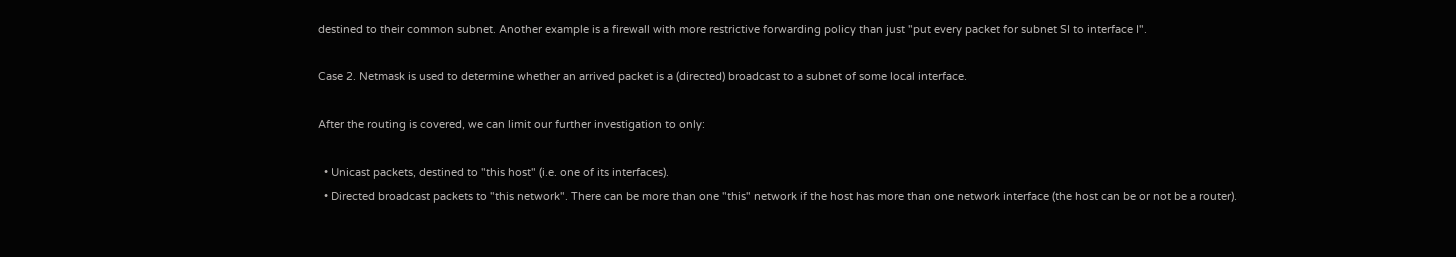destined to their common subnet. Another example is a firewall with more restrictive forwarding policy than just "put every packet for subnet SI to interface I".

Case 2. Netmask is used to determine whether an arrived packet is a (directed) broadcast to a subnet of some local interface.

After the routing is covered, we can limit our further investigation to only:

  • Unicast packets, destined to "this host" (i.e. one of its interfaces).
  • Directed broadcast packets to "this network". There can be more than one "this" network if the host has more than one network interface (the host can be or not be a router).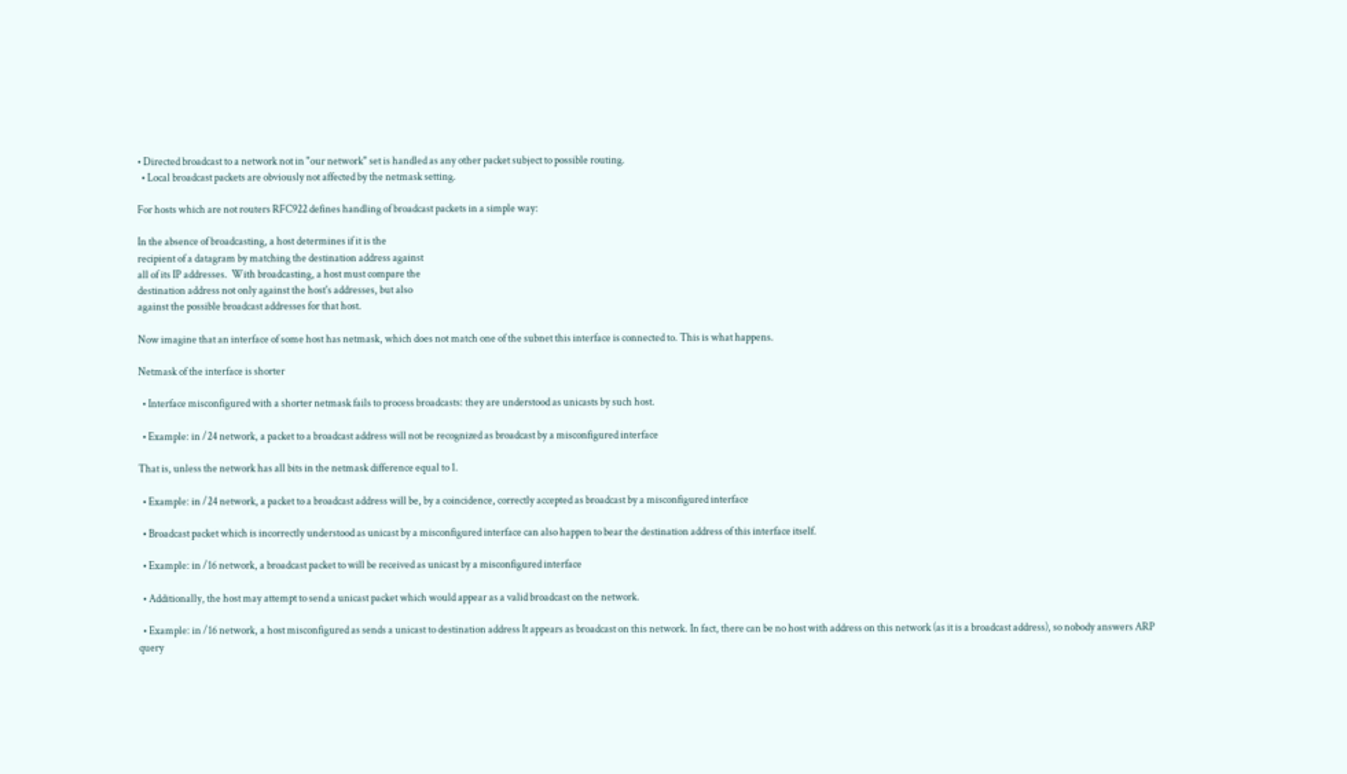• Directed broadcast to a network not in "our network" set is handled as any other packet subject to possible routing.
  • Local broadcast packets are obviously not affected by the netmask setting.

For hosts which are not routers RFC922 defines handling of broadcast packets in a simple way:

In the absence of broadcasting, a host determines if it is the
recipient of a datagram by matching the destination address against
all of its IP addresses.  With broadcasting, a host must compare the
destination address not only against the host's addresses, but also
against the possible broadcast addresses for that host.

Now imagine that an interface of some host has netmask, which does not match one of the subnet this interface is connected to. This is what happens.

Netmask of the interface is shorter

  • Interface misconfigured with a shorter netmask fails to process broadcasts: they are understood as unicasts by such host.

  • Example: in /24 network, a packet to a broadcast address will not be recognized as broadcast by a misconfigured interface

That is, unless the network has all bits in the netmask difference equal to 1.

  • Example: in /24 network, a packet to a broadcast address will be, by a coincidence, correctly accepted as broadcast by a misconfigured interface

  • Broadcast packet which is incorrectly understood as unicast by a misconfigured interface can also happen to bear the destination address of this interface itself.

  • Example: in /16 network, a broadcast packet to will be received as unicast by a misconfigured interface

  • Additionally, the host may attempt to send a unicast packet which would appear as a valid broadcast on the network.

  • Example: in /16 network, a host misconfigured as sends a unicast to destination address It appears as broadcast on this network. In fact, there can be no host with address on this network (as it is a broadcast address), so nobody answers ARP query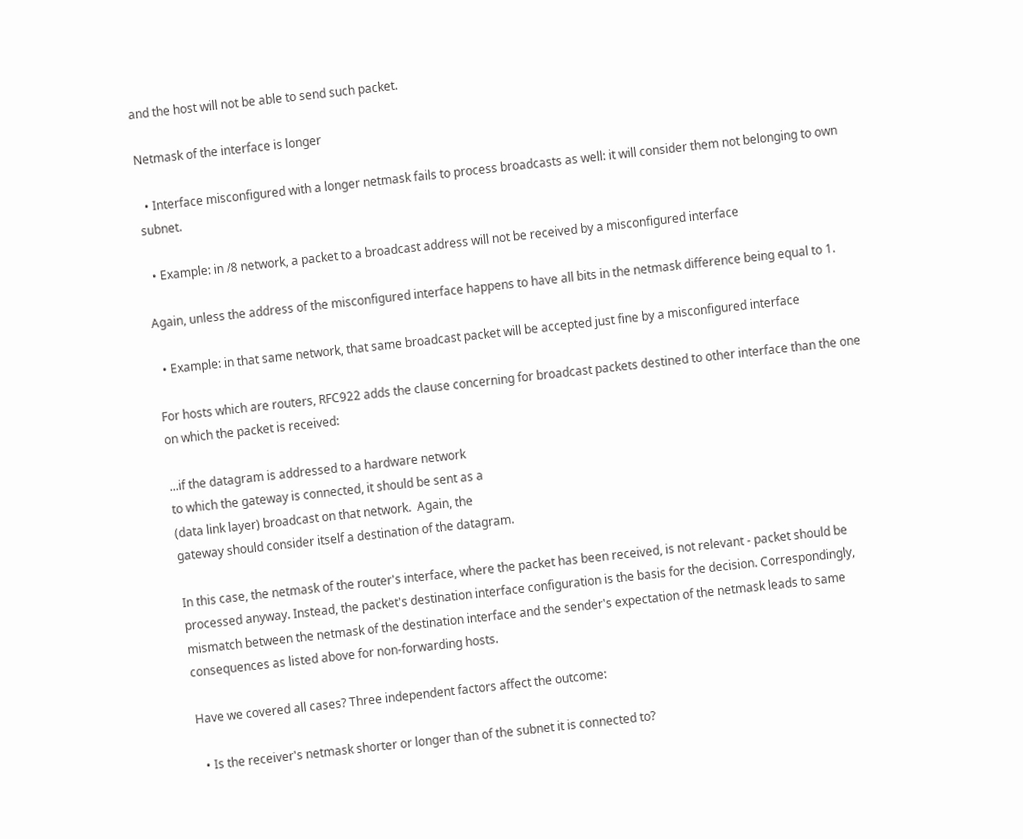and the host will not be able to send such packet.

Netmask of the interface is longer

  • Interface misconfigured with a longer netmask fails to process broadcasts as well: it will consider them not belonging to own subnet.

  • Example: in /8 network, a packet to a broadcast address will not be received by a misconfigured interface

Again, unless the address of the misconfigured interface happens to have all bits in the netmask difference being equal to 1.

  • Example: in that same network, that same broadcast packet will be accepted just fine by a misconfigured interface

For hosts which are routers, RFC922 adds the clause concerning for broadcast packets destined to other interface than the one on which the packet is received:

...if the datagram is addressed to a hardware network
to which the gateway is connected, it should be sent as a
(data link layer) broadcast on that network.  Again, the
gateway should consider itself a destination of the datagram.

In this case, the netmask of the router's interface, where the packet has been received, is not relevant - packet should be processed anyway. Instead, the packet's destination interface configuration is the basis for the decision. Correspondingly, mismatch between the netmask of the destination interface and the sender's expectation of the netmask leads to same consequences as listed above for non-forwarding hosts.

Have we covered all cases? Three independent factors affect the outcome:

  • Is the receiver's netmask shorter or longer than of the subnet it is connected to?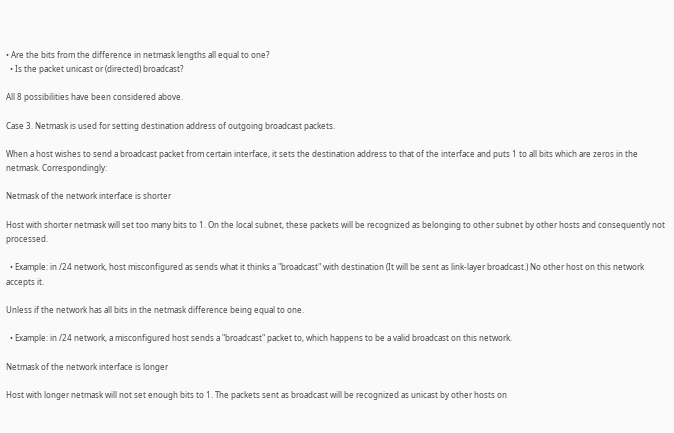• Are the bits from the difference in netmask lengths all equal to one?
  • Is the packet unicast or (directed) broadcast?

All 8 possibilities have been considered above.

Case 3. Netmask is used for setting destination address of outgoing broadcast packets.

When a host wishes to send a broadcast packet from certain interface, it sets the destination address to that of the interface and puts 1 to all bits which are zeros in the netmask. Correspondingly:

Netmask of the network interface is shorter

Host with shorter netmask will set too many bits to 1. On the local subnet, these packets will be recognized as belonging to other subnet by other hosts and consequently not processed.

  • Example: in /24 network, host misconfigured as sends what it thinks a "broadcast" with destination (It will be sent as link-layer broadcast.) No other host on this network accepts it.

Unless if the network has all bits in the netmask difference being equal to one.

  • Example: in /24 network, a misconfigured host sends a "broadcast" packet to, which happens to be a valid broadcast on this network.

Netmask of the network interface is longer

Host with longer netmask will not set enough bits to 1. The packets sent as broadcast will be recognized as unicast by other hosts on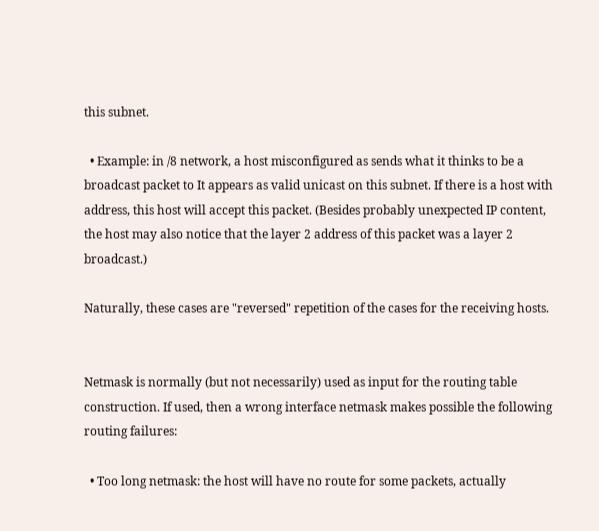this subnet.

  • Example: in /8 network, a host misconfigured as sends what it thinks to be a broadcast packet to It appears as valid unicast on this subnet. If there is a host with address, this host will accept this packet. (Besides probably unexpected IP content, the host may also notice that the layer 2 address of this packet was a layer 2 broadcast.)

Naturally, these cases are "reversed" repetition of the cases for the receiving hosts.


Netmask is normally (but not necessarily) used as input for the routing table construction. If used, then a wrong interface netmask makes possible the following routing failures:

  • Too long netmask: the host will have no route for some packets, actually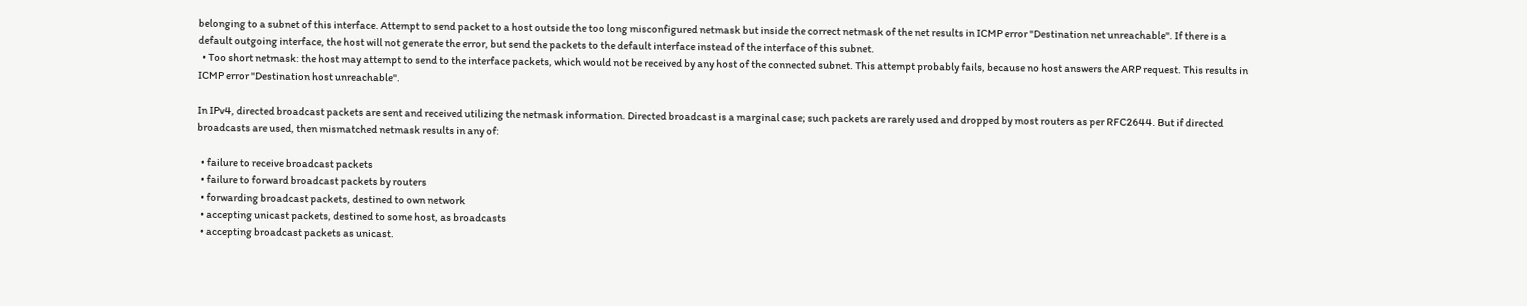belonging to a subnet of this interface. Attempt to send packet to a host outside the too long misconfigured netmask but inside the correct netmask of the net results in ICMP error "Destination net unreachable". If there is a default outgoing interface, the host will not generate the error, but send the packets to the default interface instead of the interface of this subnet.
  • Too short netmask: the host may attempt to send to the interface packets, which would not be received by any host of the connected subnet. This attempt probably fails, because no host answers the ARP request. This results in ICMP error "Destination host unreachable".

In IPv4, directed broadcast packets are sent and received utilizing the netmask information. Directed broadcast is a marginal case; such packets are rarely used and dropped by most routers as per RFC2644. But if directed broadcasts are used, then mismatched netmask results in any of:

  • failure to receive broadcast packets
  • failure to forward broadcast packets by routers
  • forwarding broadcast packets, destined to own network
  • accepting unicast packets, destined to some host, as broadcasts
  • accepting broadcast packets as unicast.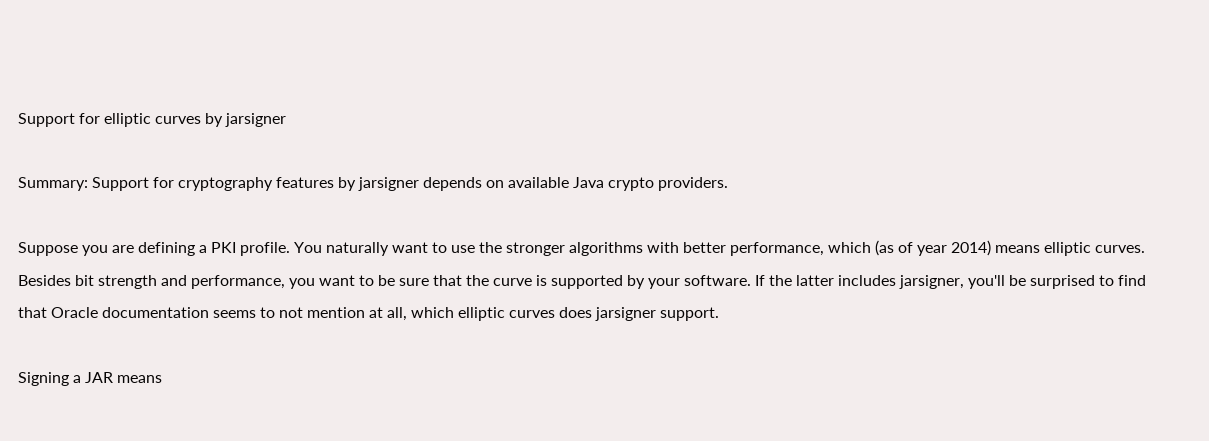Support for elliptic curves by jarsigner

Summary: Support for cryptography features by jarsigner depends on available Java crypto providers.

Suppose you are defining a PKI profile. You naturally want to use the stronger algorithms with better performance, which (as of year 2014) means elliptic curves. Besides bit strength and performance, you want to be sure that the curve is supported by your software. If the latter includes jarsigner, you'll be surprised to find that Oracle documentation seems to not mention at all, which elliptic curves does jarsigner support.

Signing a JAR means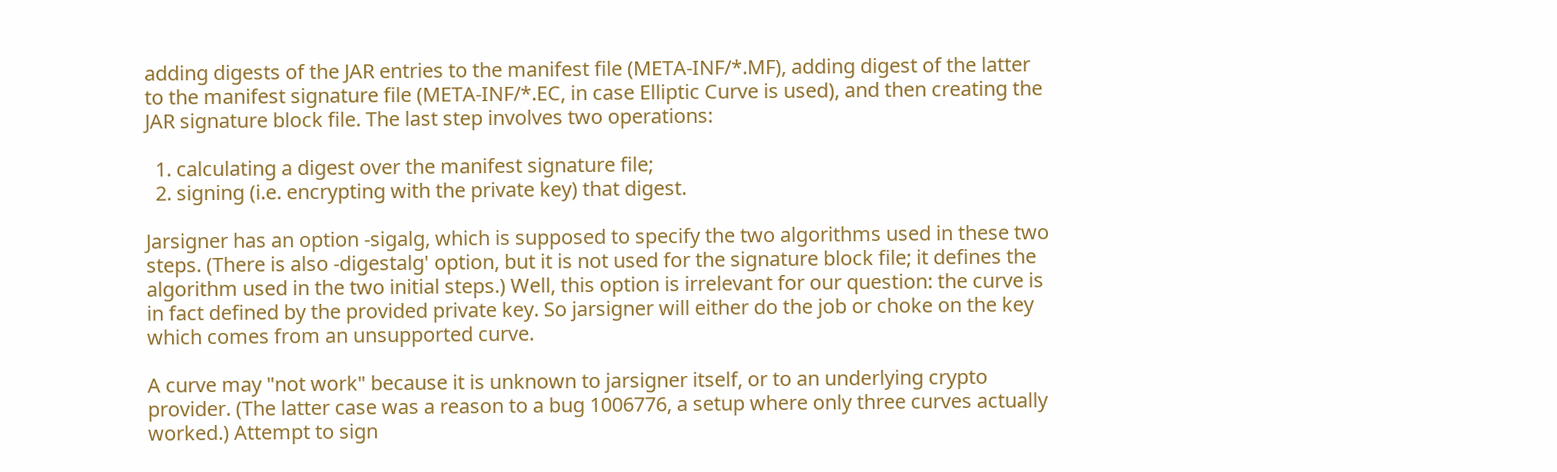adding digests of the JAR entries to the manifest file (META-INF/*.MF), adding digest of the latter to the manifest signature file (META-INF/*.EC, in case Elliptic Curve is used), and then creating the JAR signature block file. The last step involves two operations:

  1. calculating a digest over the manifest signature file;
  2. signing (i.e. encrypting with the private key) that digest.

Jarsigner has an option -sigalg, which is supposed to specify the two algorithms used in these two steps. (There is also -digestalg' option, but it is not used for the signature block file; it defines the algorithm used in the two initial steps.) Well, this option is irrelevant for our question: the curve is in fact defined by the provided private key. So jarsigner will either do the job or choke on the key which comes from an unsupported curve.

A curve may "not work" because it is unknown to jarsigner itself, or to an underlying crypto provider. (The latter case was a reason to a bug 1006776, a setup where only three curves actually worked.) Attempt to sign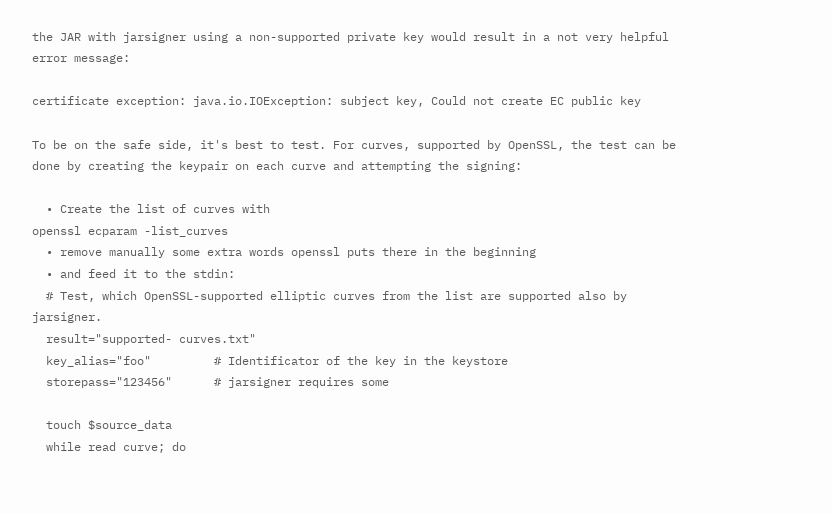the JAR with jarsigner using a non-supported private key would result in a not very helpful error message:

certificate exception: java.io.IOException: subject key, Could not create EC public key

To be on the safe side, it's best to test. For curves, supported by OpenSSL, the test can be done by creating the keypair on each curve and attempting the signing:

  • Create the list of curves with
openssl ecparam -list_curves
  • remove manually some extra words openssl puts there in the beginning
  • and feed it to the stdin:
  # Test, which OpenSSL-supported elliptic curves from the list are supported also by jarsigner.
  result="supported- curves.txt"
  key_alias="foo"         # Identificator of the key in the keystore
  storepass="123456"      # jarsigner requires some

  touch $source_data
  while read curve; do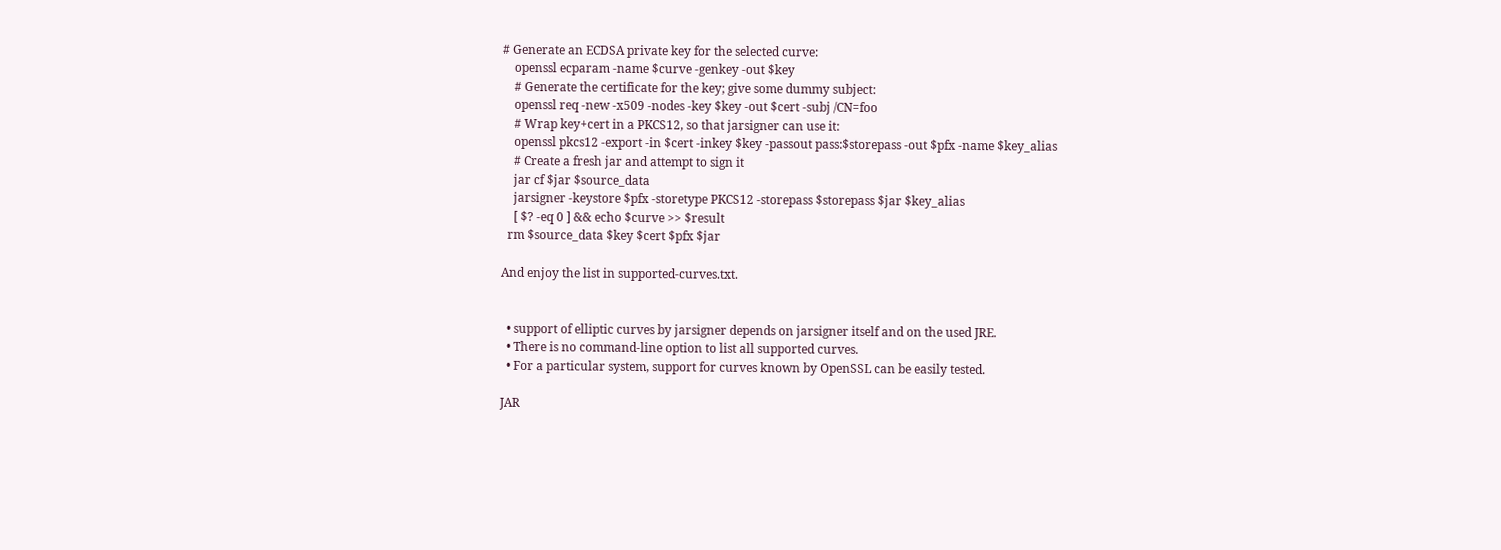# Generate an ECDSA private key for the selected curve:
    openssl ecparam -name $curve -genkey -out $key
    # Generate the certificate for the key; give some dummy subject:
    openssl req -new -x509 -nodes -key $key -out $cert -subj /CN=foo
    # Wrap key+cert in a PKCS12, so that jarsigner can use it:
    openssl pkcs12 -export -in $cert -inkey $key -passout pass:$storepass -out $pfx -name $key_alias
    # Create a fresh jar and attempt to sign it
    jar cf $jar $source_data
    jarsigner -keystore $pfx -storetype PKCS12 -storepass $storepass $jar $key_alias
    [ $? -eq 0 ] && echo $curve >> $result
  rm $source_data $key $cert $pfx $jar

And enjoy the list in supported-curves.txt.


  • support of elliptic curves by jarsigner depends on jarsigner itself and on the used JRE.
  • There is no command-line option to list all supported curves.
  • For a particular system, support for curves known by OpenSSL can be easily tested.

JAR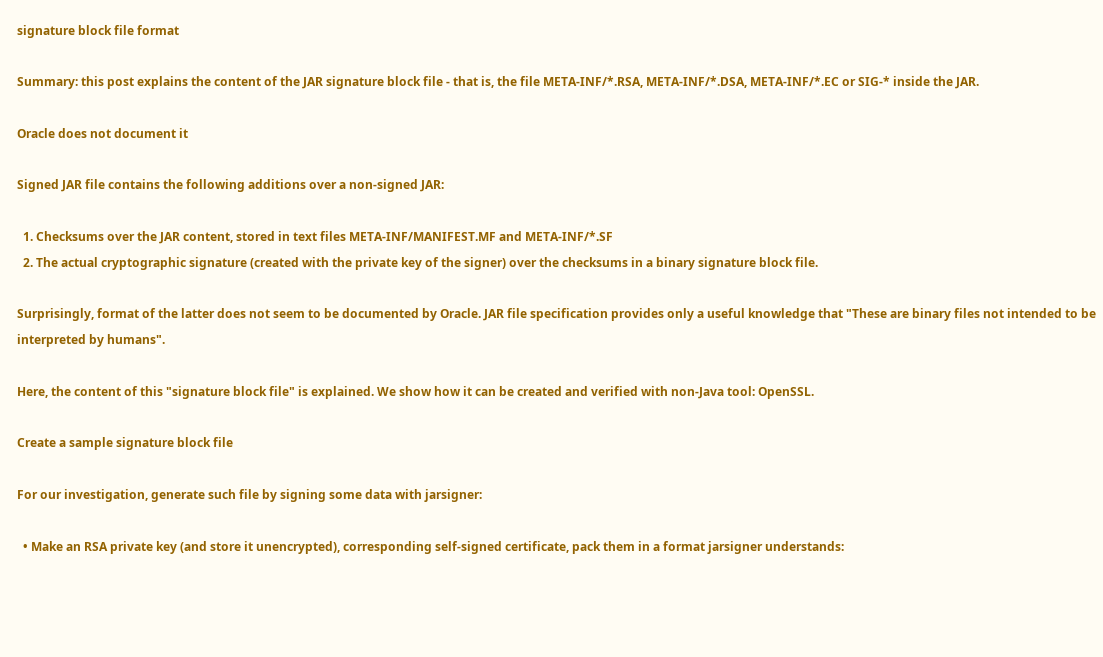signature block file format

Summary: this post explains the content of the JAR signature block file - that is, the file META-INF/*.RSA, META-INF/*.DSA, META-INF/*.EC or SIG-* inside the JAR.

Oracle does not document it

Signed JAR file contains the following additions over a non-signed JAR:

  1. Checksums over the JAR content, stored in text files META-INF/MANIFEST.MF and META-INF/*.SF
  2. The actual cryptographic signature (created with the private key of the signer) over the checksums in a binary signature block file.

Surprisingly, format of the latter does not seem to be documented by Oracle. JAR file specification provides only a useful knowledge that "These are binary files not intended to be interpreted by humans".

Here, the content of this "signature block file" is explained. We show how it can be created and verified with non-Java tool: OpenSSL.

Create a sample signature block file

For our investigation, generate such file by signing some data with jarsigner:

  • Make an RSA private key (and store it unencrypted), corresponding self-signed certificate, pack them in a format jarsigner understands: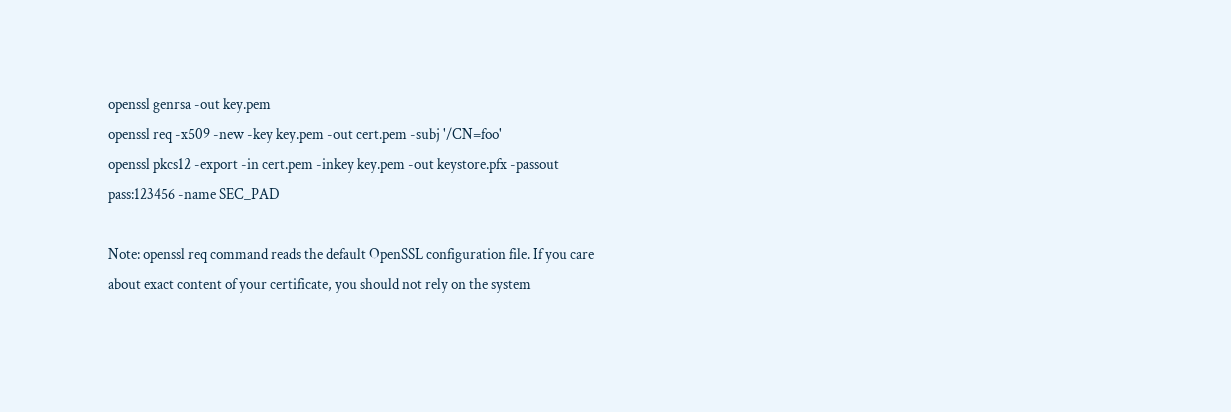openssl genrsa -out key.pem
openssl req -x509 -new -key key.pem -out cert.pem -subj '/CN=foo'
openssl pkcs12 -export -in cert.pem -inkey key.pem -out keystore.pfx -passout pass:123456 -name SEC_PAD

Note: openssl req command reads the default OpenSSL configuration file. If you care about exact content of your certificate, you should not rely on the system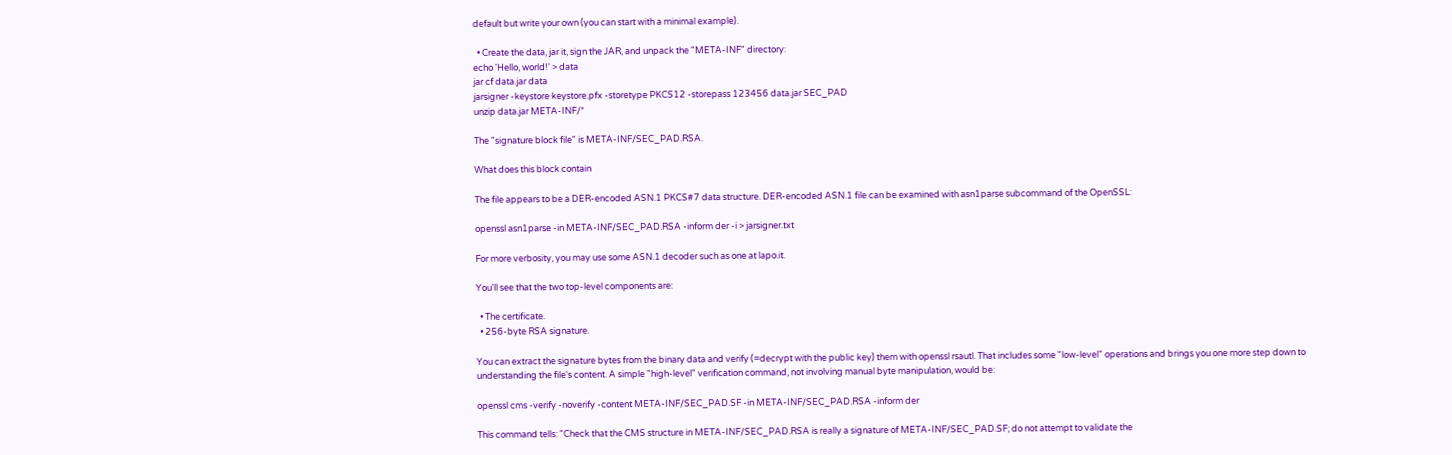default but write your own (you can start with a minimal example).

  • Create the data, jar it, sign the JAR, and unpack the "META-INF" directory:
echo 'Hello, world!' > data
jar cf data.jar data
jarsigner -keystore keystore.pfx -storetype PKCS12 -storepass 123456 data.jar SEC_PAD
unzip data.jar META-INF/*

The "signature block file" is META-INF/SEC_PAD.RSA.

What does this block contain

The file appears to be a DER-encoded ASN.1 PKCS#7 data structure. DER-encoded ASN.1 file can be examined with asn1parse subcommand of the OpenSSL:

openssl asn1parse -in META-INF/SEC_PAD.RSA -inform der -i > jarsigner.txt

For more verbosity, you may use some ASN.1 decoder such as one at lapo.it.

You'll see that the two top-level components are:

  • The certificate.
  • 256-byte RSA signature.

You can extract the signature bytes from the binary data and verify (=decrypt with the public key) them with openssl rsautl. That includes some "low-level" operations and brings you one more step down to understanding the file's content. A simple "high-level" verification command, not involving manual byte manipulation, would be:

openssl cms -verify -noverify -content META-INF/SEC_PAD.SF -in META-INF/SEC_PAD.RSA -inform der

This command tells: "Check that the CMS structure in META-INF/SEC_PAD.RSA is really a signature of META-INF/SEC_PAD.SF; do not attempt to validate the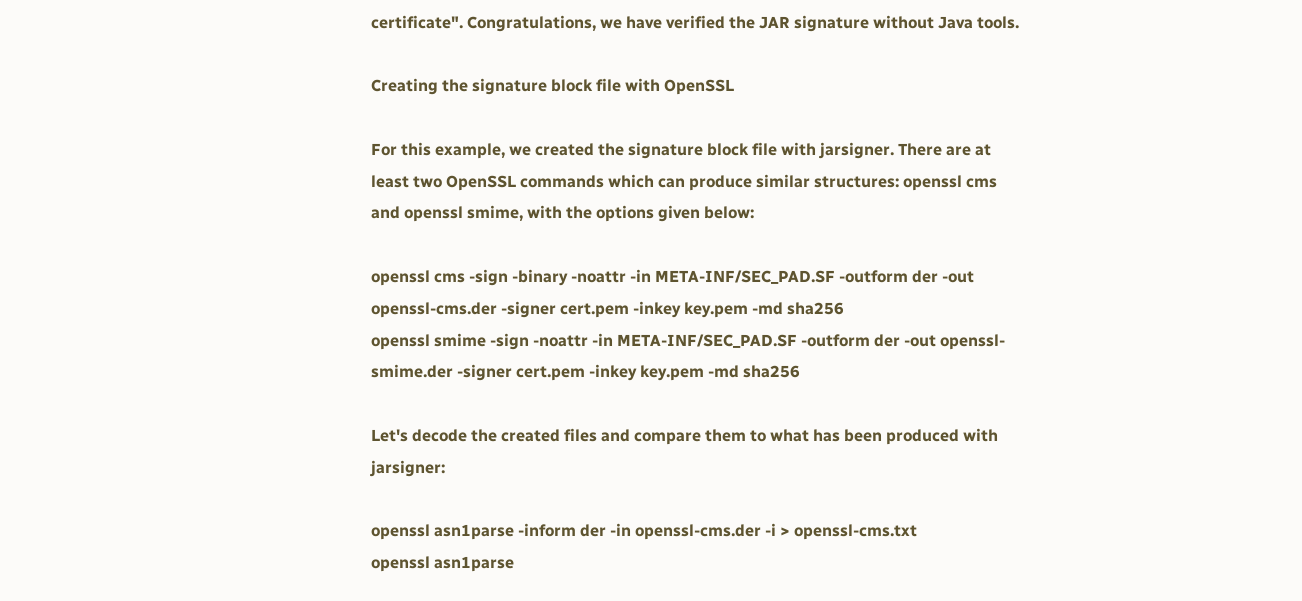certificate". Congratulations, we have verified the JAR signature without Java tools.

Creating the signature block file with OpenSSL

For this example, we created the signature block file with jarsigner. There are at least two OpenSSL commands which can produce similar structures: openssl cms and openssl smime, with the options given below:

openssl cms -sign -binary -noattr -in META-INF/SEC_PAD.SF -outform der -out openssl-cms.der -signer cert.pem -inkey key.pem -md sha256
openssl smime -sign -noattr -in META-INF/SEC_PAD.SF -outform der -out openssl-smime.der -signer cert.pem -inkey key.pem -md sha256

Let's decode the created files and compare them to what has been produced with jarsigner:

openssl asn1parse -inform der -in openssl-cms.der -i > openssl-cms.txt
openssl asn1parse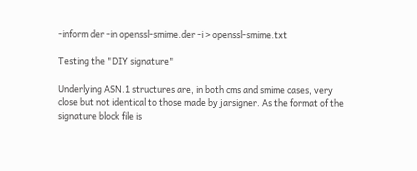-inform der -in openssl-smime.der -i > openssl-smime.txt

Testing the "DIY signature"

Underlying ASN.1 structures are, in both cms and smime cases, very close but not identical to those made by jarsigner. As the format of the signature block file is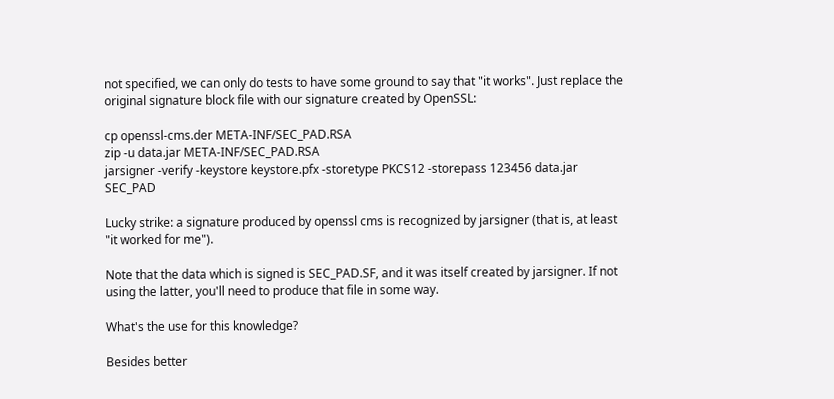not specified, we can only do tests to have some ground to say that "it works". Just replace the original signature block file with our signature created by OpenSSL:

cp openssl-cms.der META-INF/SEC_PAD.RSA
zip -u data.jar META-INF/SEC_PAD.RSA
jarsigner -verify -keystore keystore.pfx -storetype PKCS12 -storepass 123456 data.jar SEC_PAD

Lucky strike: a signature produced by openssl cms is recognized by jarsigner (that is, at least "it worked for me").

Note that the data which is signed is SEC_PAD.SF, and it was itself created by jarsigner. If not using the latter, you'll need to produce that file in some way.

What's the use for this knowledge?

Besides better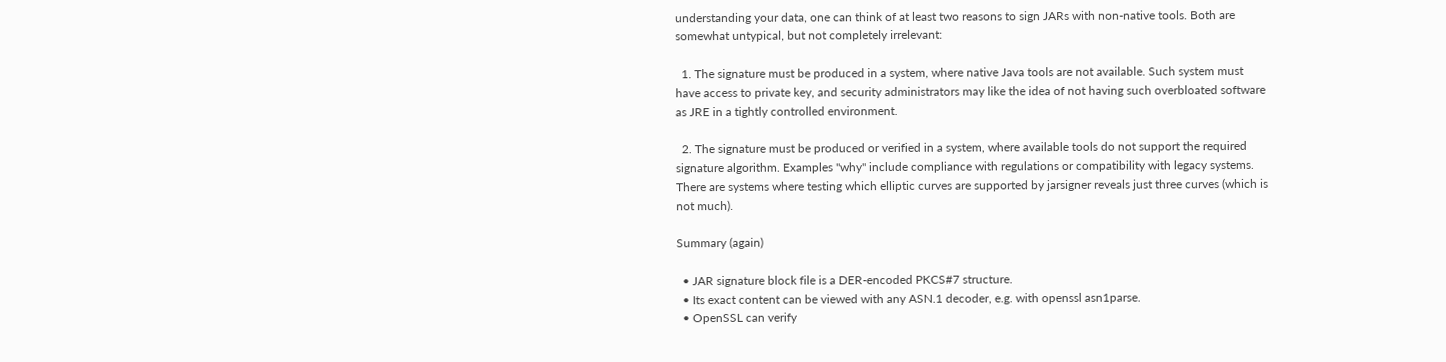understanding your data, one can think of at least two reasons to sign JARs with non-native tools. Both are somewhat untypical, but not completely irrelevant:

  1. The signature must be produced in a system, where native Java tools are not available. Such system must have access to private key, and security administrators may like the idea of not having such overbloated software as JRE in a tightly controlled environment.

  2. The signature must be produced or verified in a system, where available tools do not support the required signature algorithm. Examples "why" include compliance with regulations or compatibility with legacy systems. There are systems where testing which elliptic curves are supported by jarsigner reveals just three curves (which is not much).

Summary (again)

  • JAR signature block file is a DER-encoded PKCS#7 structure.
  • Its exact content can be viewed with any ASN.1 decoder, e.g. with openssl asn1parse.
  • OpenSSL can verify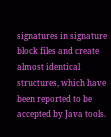signatures in signature block files and create almost identical structures, which have been reported to be accepted by Java tools.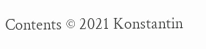Contents © 2021 Konstantin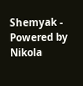Shemyak - Powered by Nikola